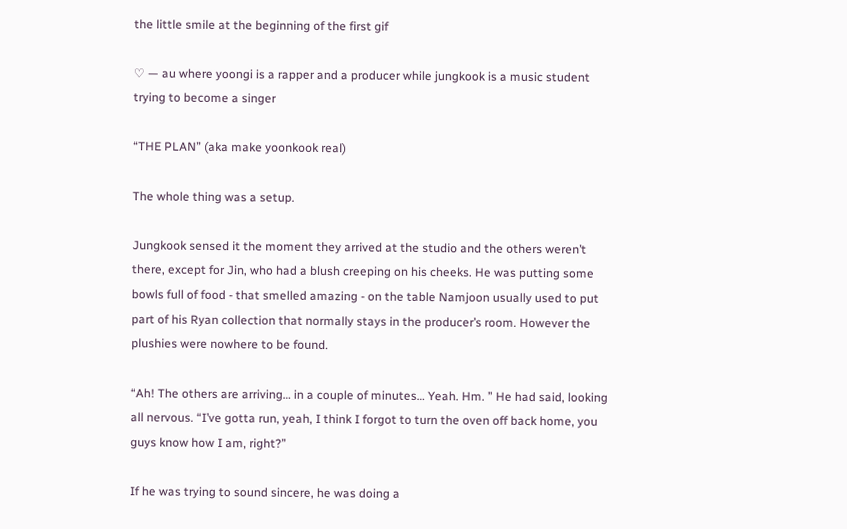the little smile at the beginning of the first gif

♡ — au where yoongi is a rapper and a producer while jungkook is a music student trying to become a singer

“THE PLAN” (aka make yoonkook real)

The whole thing was a setup.

Jungkook sensed it the moment they arrived at the studio and the others weren’t there, except for Jin, who had a blush creeping on his cheeks. He was putting some bowls full of food - that smelled amazing - on the table Namjoon usually used to put part of his Ryan collection that normally stays in the producer’s room. However the plushies were nowhere to be found.

“Ah! The others are arriving… in a couple of minutes… Yeah. Hm. ” He had said, looking all nervous. “I’ve gotta run, yeah, I think I forgot to turn the oven off back home, you guys know how I am, right?”

If he was trying to sound sincere, he was doing a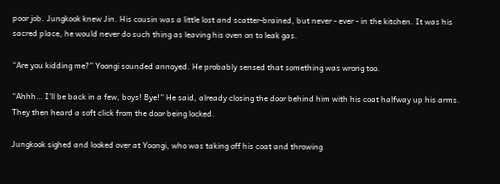poor job. Jungkook knew Jin. His cousin was a little lost and scatter-brained, but never - ever - in the kitchen. It was his sacred place, he would never do such thing as leaving his oven on to leak gas.

“Are you kidding me?” Yoongi sounded annoyed. He probably sensed that something was wrong too.

“Ahhh… I’ll be back in a few, boys! Bye!” He said, already closing the door behind him with his coat halfway up his arms. They then heard a soft click from the door being locked.

Jungkook sighed and looked over at Yoongi, who was taking off his coat and throwing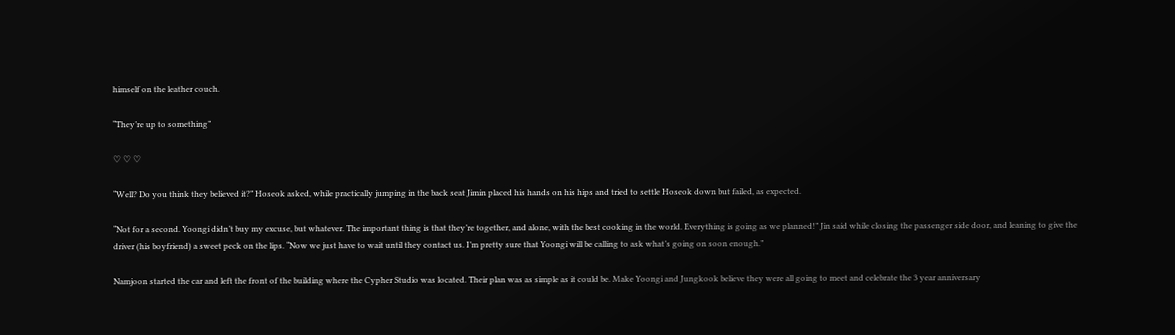himself on the leather couch.

“They’re up to something”

♡ ♡ ♡

“Well? Do you think they believed it?” Hoseok asked, while practically jumping in the back seat Jimin placed his hands on his hips and tried to settle Hoseok down but failed, as expected.

“Not for a second. Yoongi didn’t buy my excuse, but whatever. The important thing is that they’re together, and alone, with the best cooking in the world. Everything is going as we planned!” Jin said while closing the passenger side door, and leaning to give the driver (his boyfriend) a sweet peck on the lips. “Now we just have to wait until they contact us. I’m pretty sure that Yoongi will be calling to ask what’s going on soon enough.”

Namjoon started the car and left the front of the building where the Cypher Studio was located. Their plan was as simple as it could be. Make Yoongi and Jungkook believe they were all going to meet and celebrate the 3 year anniversary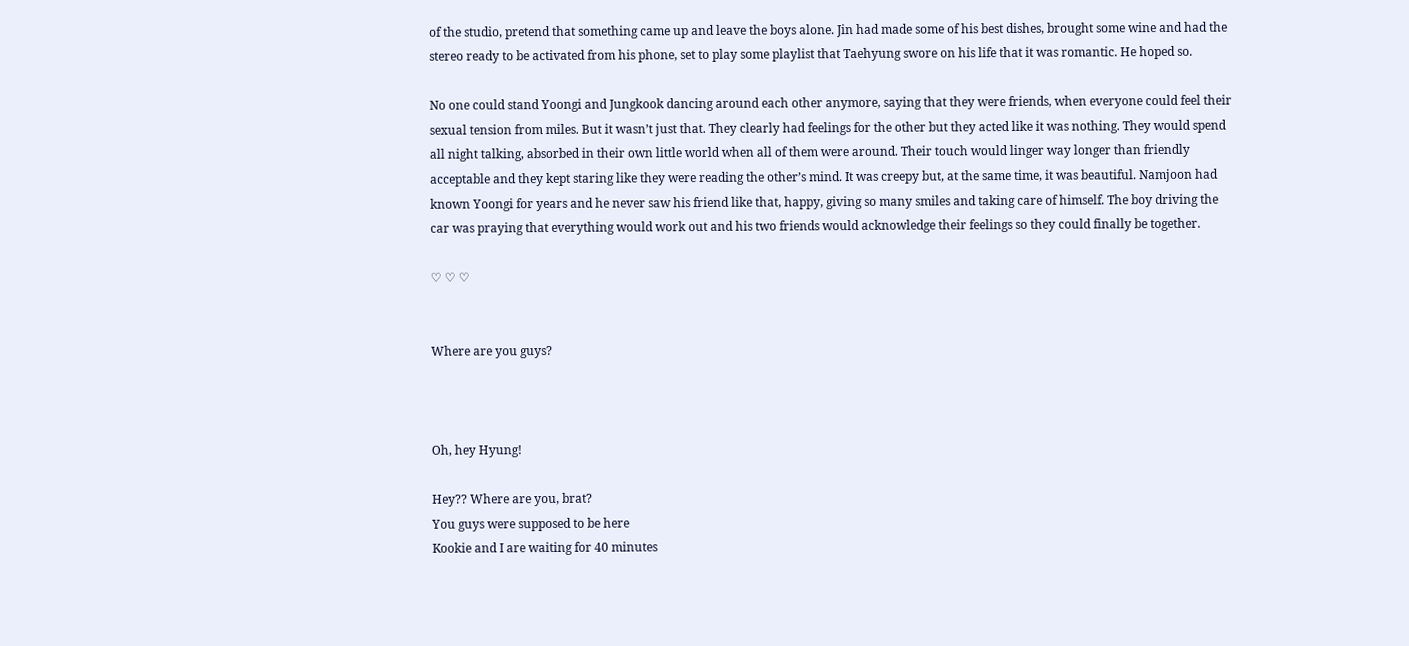of the studio, pretend that something came up and leave the boys alone. Jin had made some of his best dishes, brought some wine and had the stereo ready to be activated from his phone, set to play some playlist that Taehyung swore on his life that it was romantic. He hoped so.

No one could stand Yoongi and Jungkook dancing around each other anymore, saying that they were friends, when everyone could feel their sexual tension from miles. But it wasn’t just that. They clearly had feelings for the other but they acted like it was nothing. They would spend all night talking, absorbed in their own little world when all of them were around. Their touch would linger way longer than friendly acceptable and they kept staring like they were reading the other’s mind. It was creepy but, at the same time, it was beautiful. Namjoon had known Yoongi for years and he never saw his friend like that, happy, giving so many smiles and taking care of himself. The boy driving the car was praying that everything would work out and his two friends would acknowledge their feelings so they could finally be together.

♡ ♡ ♡


Where are you guys?



Oh, hey Hyung!

Hey?? Where are you, brat?
You guys were supposed to be here
Kookie and I are waiting for 40 minutes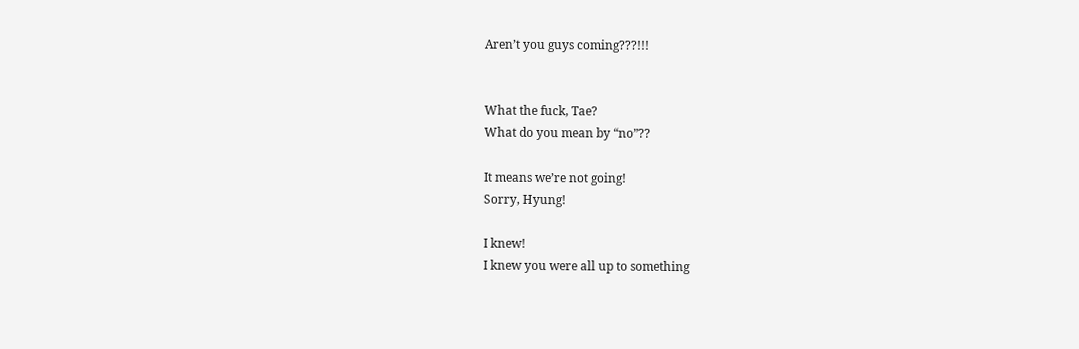Aren’t you guys coming???!!!


What the fuck, Tae?
What do you mean by “no”??

It means we’re not going!
Sorry, Hyung!

I knew!
I knew you were all up to something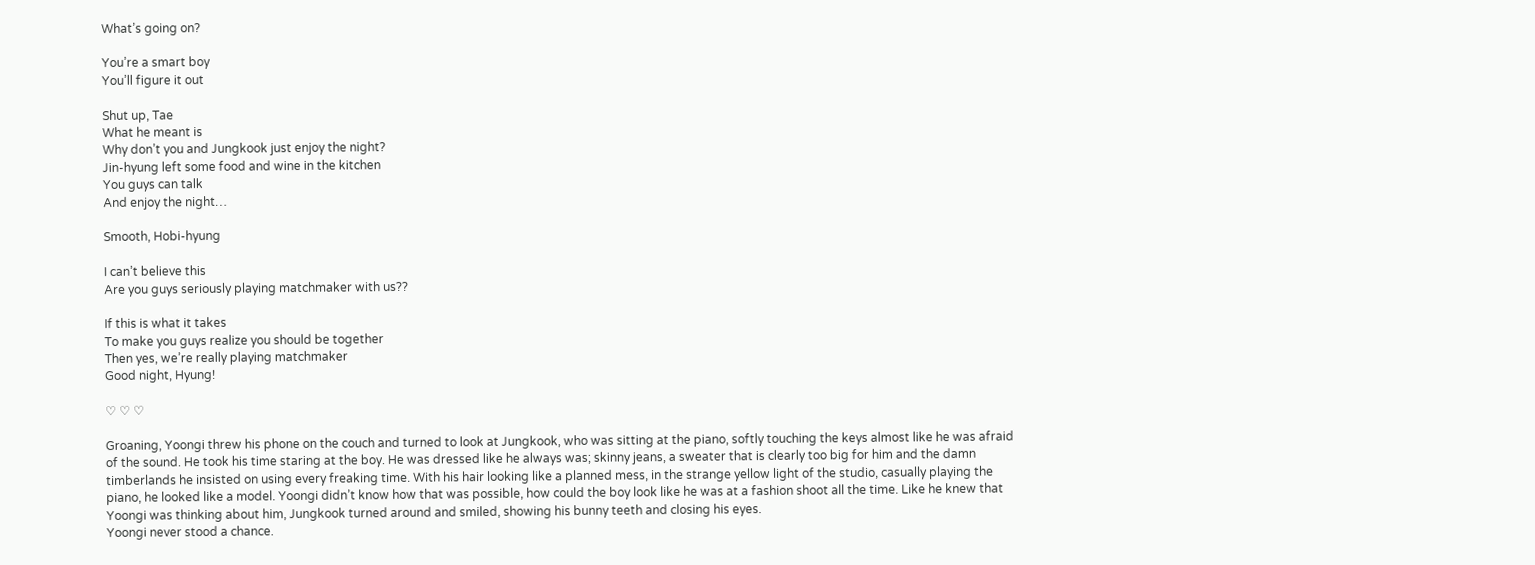What’s going on?

You’re a smart boy
You’ll figure it out

Shut up, Tae
What he meant is
Why don’t you and Jungkook just enjoy the night?
Jin-hyung left some food and wine in the kitchen
You guys can talk
And enjoy the night…

Smooth, Hobi-hyung

I can’t believe this
Are you guys seriously playing matchmaker with us??

If this is what it takes
To make you guys realize you should be together
Then yes, we’re really playing matchmaker
Good night, Hyung!

♡ ♡ ♡

Groaning, Yoongi threw his phone on the couch and turned to look at Jungkook, who was sitting at the piano, softly touching the keys almost like he was afraid of the sound. He took his time staring at the boy. He was dressed like he always was; skinny jeans, a sweater that is clearly too big for him and the damn timberlands he insisted on using every freaking time. With his hair looking like a planned mess, in the strange yellow light of the studio, casually playing the piano, he looked like a model. Yoongi didn’t know how that was possible, how could the boy look like he was at a fashion shoot all the time. Like he knew that Yoongi was thinking about him, Jungkook turned around and smiled, showing his bunny teeth and closing his eyes.
Yoongi never stood a chance.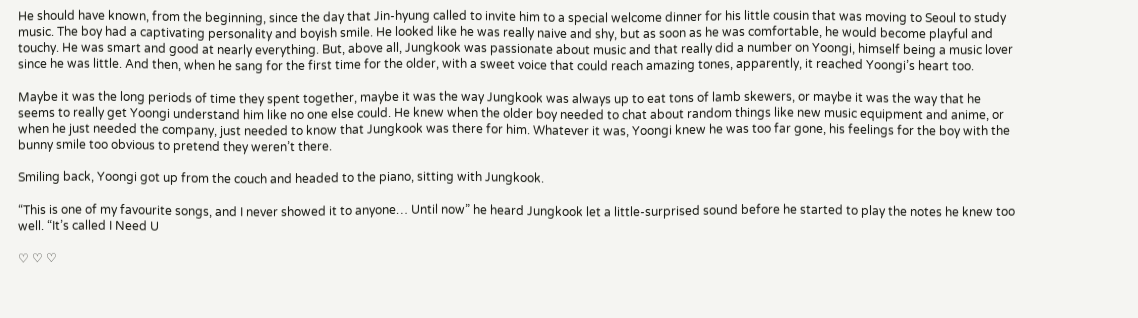He should have known, from the beginning, since the day that Jin-hyung called to invite him to a special welcome dinner for his little cousin that was moving to Seoul to study music. The boy had a captivating personality and boyish smile. He looked like he was really naive and shy, but as soon as he was comfortable, he would become playful and touchy. He was smart and good at nearly everything. But, above all, Jungkook was passionate about music and that really did a number on Yoongi, himself being a music lover since he was little. And then, when he sang for the first time for the older, with a sweet voice that could reach amazing tones, apparently, it reached Yoongi’s heart too.

Maybe it was the long periods of time they spent together, maybe it was the way Jungkook was always up to eat tons of lamb skewers, or maybe it was the way that he seems to really get Yoongi understand him like no one else could. He knew when the older boy needed to chat about random things like new music equipment and anime, or when he just needed the company, just needed to know that Jungkook was there for him. Whatever it was, Yoongi knew he was too far gone, his feelings for the boy with the bunny smile too obvious to pretend they weren’t there.

Smiling back, Yoongi got up from the couch and headed to the piano, sitting with Jungkook.

“This is one of my favourite songs, and I never showed it to anyone… Until now” he heard Jungkook let a little-surprised sound before he started to play the notes he knew too well. “It’s called I Need U

♡ ♡ ♡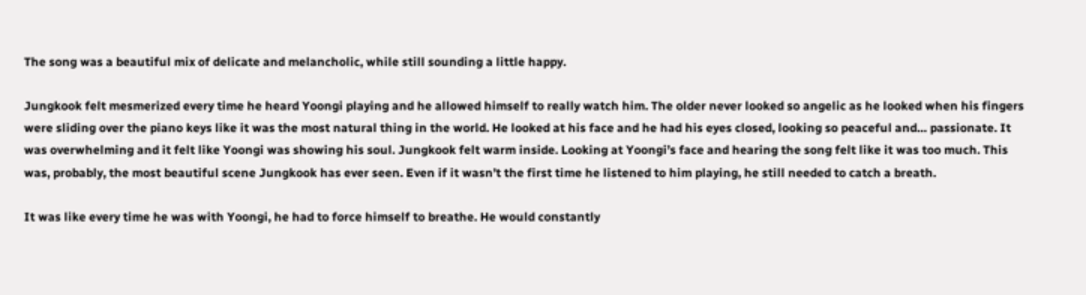The song was a beautiful mix of delicate and melancholic, while still sounding a little happy.

Jungkook felt mesmerized every time he heard Yoongi playing and he allowed himself to really watch him. The older never looked so angelic as he looked when his fingers were sliding over the piano keys like it was the most natural thing in the world. He looked at his face and he had his eyes closed, looking so peaceful and… passionate. It was overwhelming and it felt like Yoongi was showing his soul. Jungkook felt warm inside. Looking at Yoongi’s face and hearing the song felt like it was too much. This was, probably, the most beautiful scene Jungkook has ever seen. Even if it wasn’t the first time he listened to him playing, he still needed to catch a breath.

It was like every time he was with Yoongi, he had to force himself to breathe. He would constantly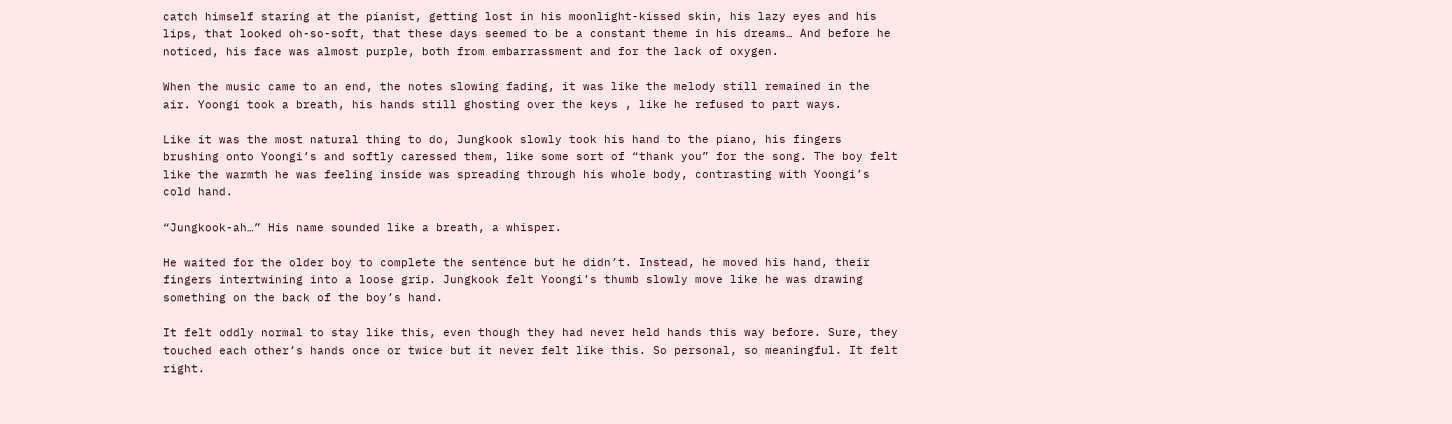catch himself staring at the pianist, getting lost in his moonlight-kissed skin, his lazy eyes and his lips, that looked oh-so-soft, that these days seemed to be a constant theme in his dreams… And before he noticed, his face was almost purple, both from embarrassment and for the lack of oxygen.

When the music came to an end, the notes slowing fading, it was like the melody still remained in the air. Yoongi took a breath, his hands still ghosting over the keys , like he refused to part ways.

Like it was the most natural thing to do, Jungkook slowly took his hand to the piano, his fingers brushing onto Yoongi’s and softly caressed them, like some sort of “thank you” for the song. The boy felt like the warmth he was feeling inside was spreading through his whole body, contrasting with Yoongi’s cold hand.

“Jungkook-ah…” His name sounded like a breath, a whisper.

He waited for the older boy to complete the sentence but he didn’t. Instead, he moved his hand, their fingers intertwining into a loose grip. Jungkook felt Yoongi’s thumb slowly move like he was drawing something on the back of the boy’s hand.

It felt oddly normal to stay like this, even though they had never held hands this way before. Sure, they touched each other’s hands once or twice but it never felt like this. So personal, so meaningful. It felt right.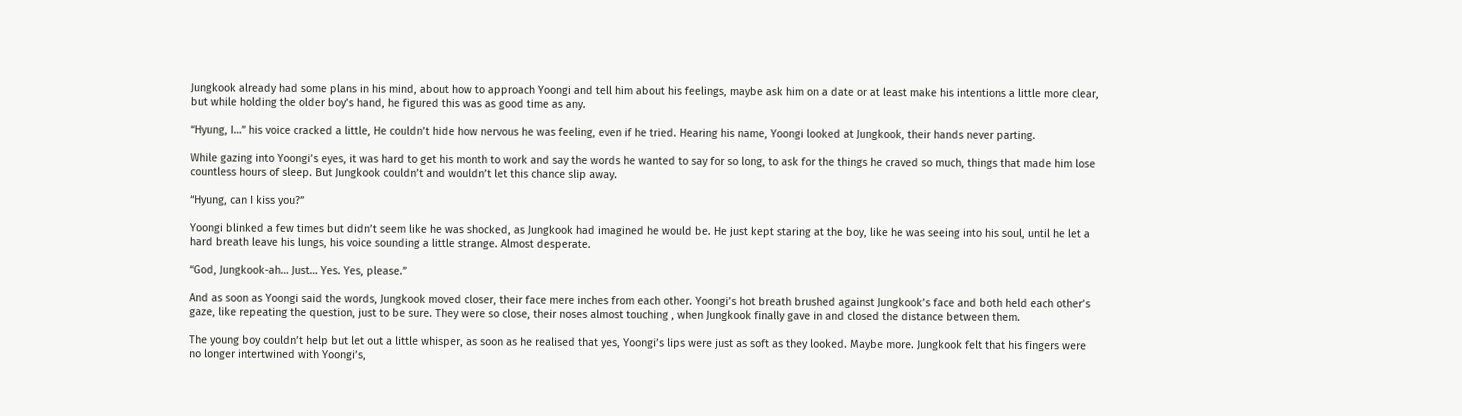Jungkook already had some plans in his mind, about how to approach Yoongi and tell him about his feelings, maybe ask him on a date or at least make his intentions a little more clear, but while holding the older boy’s hand, he figured this was as good time as any.

“Hyung, I…” his voice cracked a little, He couldn’t hide how nervous he was feeling, even if he tried. Hearing his name, Yoongi looked at Jungkook, their hands never parting.

While gazing into Yoongi’s eyes, it was hard to get his month to work and say the words he wanted to say for so long, to ask for the things he craved so much, things that made him lose countless hours of sleep. But Jungkook couldn’t and wouldn’t let this chance slip away.

“Hyung, can I kiss you?”

Yoongi blinked a few times but didn’t seem like he was shocked, as Jungkook had imagined he would be. He just kept staring at the boy, like he was seeing into his soul, until he let a hard breath leave his lungs, his voice sounding a little strange. Almost desperate.

“God, Jungkook-ah… Just… Yes. Yes, please.”

And as soon as Yoongi said the words, Jungkook moved closer, their face mere inches from each other. Yoongi’s hot breath brushed against Jungkook’s face and both held each other’s gaze, like repeating the question, just to be sure. They were so close, their noses almost touching , when Jungkook finally gave in and closed the distance between them.

The young boy couldn’t help but let out a little whisper, as soon as he realised that yes, Yoongi’s lips were just as soft as they looked. Maybe more. Jungkook felt that his fingers were no longer intertwined with Yoongi’s,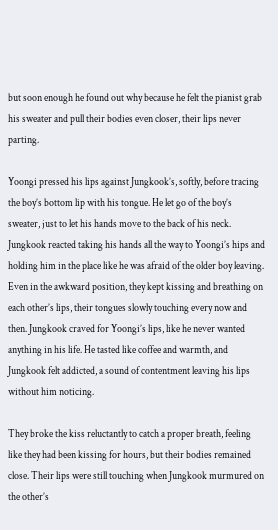but soon enough he found out why because he felt the pianist grab his sweater and pull their bodies even closer, their lips never parting.

Yoongi pressed his lips against Jungkook’s, softly, before tracing the boy’s bottom lip with his tongue. He let go of the boy’s sweater, just to let his hands move to the back of his neck. Jungkook reacted taking his hands all the way to Yoongi’s hips and holding him in the place like he was afraid of the older boy leaving. Even in the awkward position, they kept kissing and breathing on each other’s lips, their tongues slowly touching every now and then. Jungkook craved for Yoongi’s lips, like he never wanted anything in his life. He tasted like coffee and warmth, and Jungkook felt addicted, a sound of contentment leaving his lips without him noticing.

They broke the kiss reluctantly to catch a proper breath, feeling like they had been kissing for hours, but their bodies remained close. Their lips were still touching when Jungkook murmured on the other’s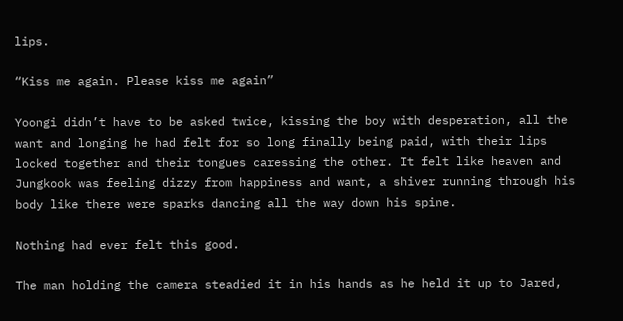lips.

“Kiss me again. Please kiss me again”

Yoongi didn’t have to be asked twice, kissing the boy with desperation, all the want and longing he had felt for so long finally being paid, with their lips locked together and their tongues caressing the other. It felt like heaven and Jungkook was feeling dizzy from happiness and want, a shiver running through his body like there were sparks dancing all the way down his spine.

Nothing had ever felt this good.

The man holding the camera steadied it in his hands as he held it up to Jared,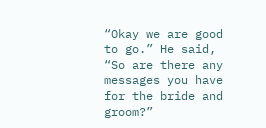“Okay we are good to go.” He said, “So are there any messages you have for the bride and groom?”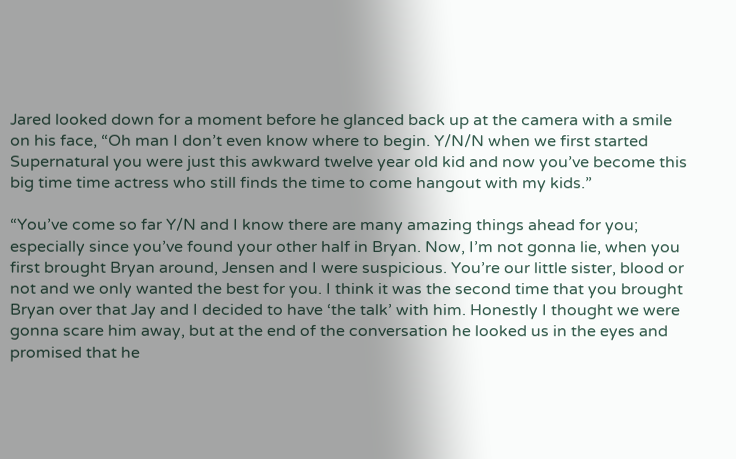Jared looked down for a moment before he glanced back up at the camera with a smile on his face, “Oh man I don’t even know where to begin. Y/N/N when we first started Supernatural you were just this awkward twelve year old kid and now you’ve become this big time time actress who still finds the time to come hangout with my kids.”

“You’ve come so far Y/N and I know there are many amazing things ahead for you; especially since you’ve found your other half in Bryan. Now, I’m not gonna lie, when you first brought Bryan around, Jensen and I were suspicious. You’re our little sister, blood or not and we only wanted the best for you. I think it was the second time that you brought Bryan over that Jay and I decided to have ‘the talk’ with him. Honestly I thought we were gonna scare him away, but at the end of the conversation he looked us in the eyes and promised that he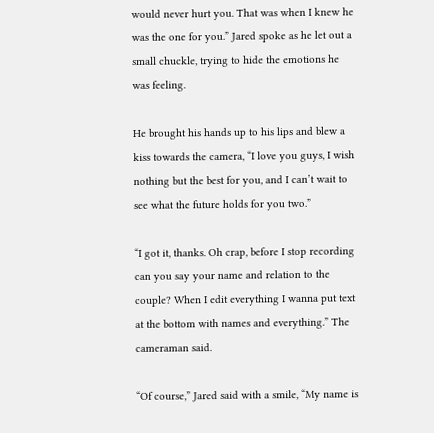would never hurt you. That was when I knew he was the one for you.” Jared spoke as he let out a small chuckle, trying to hide the emotions he was feeling.

He brought his hands up to his lips and blew a kiss towards the camera, “I love you guys, I wish nothing but the best for you, and I can’t wait to see what the future holds for you two.”

“I got it, thanks. Oh crap, before I stop recording can you say your name and relation to the couple? When I edit everything I wanna put text at the bottom with names and everything.” The cameraman said.

“Of course,” Jared said with a smile, “My name is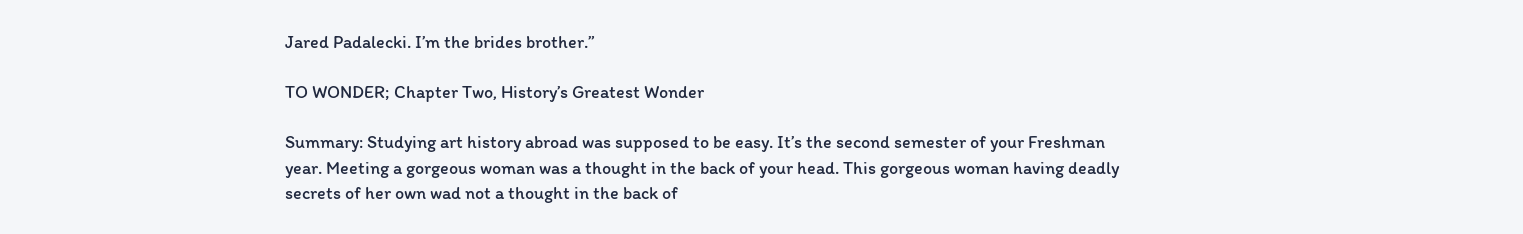Jared Padalecki. I’m the brides brother.”

TO WONDER; Chapter Two, History’s Greatest Wonder

Summary: Studying art history abroad was supposed to be easy. It’s the second semester of your Freshman year. Meeting a gorgeous woman was a thought in the back of your head. This gorgeous woman having deadly secrets of her own wad not a thought in the back of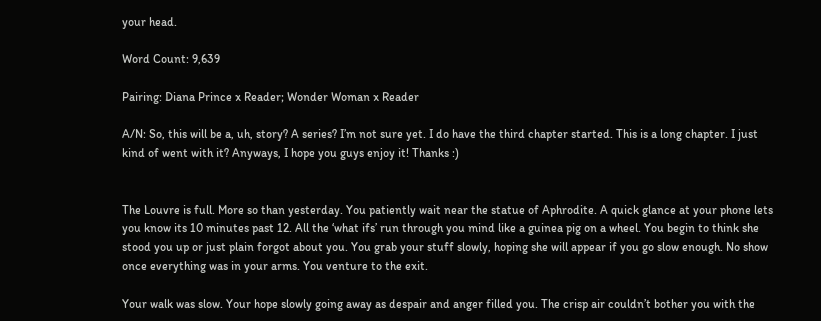your head.

Word Count: 9,639

Pairing: Diana Prince x Reader; Wonder Woman x Reader

A/N: So, this will be a, uh, story? A series? I’m not sure yet. I do have the third chapter started. This is a long chapter. I just kind of went with it? Anyways, I hope you guys enjoy it! Thanks :)


The Louvre is full. More so than yesterday. You patiently wait near the statue of Aphrodite. A quick glance at your phone lets you know its 10 minutes past 12. All the ‘what ifs’ run through you mind like a guinea pig on a wheel. You begin to think she stood you up or just plain forgot about you. You grab your stuff slowly, hoping she will appear if you go slow enough. No show once everything was in your arms. You venture to the exit.

Your walk was slow. Your hope slowly going away as despair and anger filled you. The crisp air couldn’t bother you with the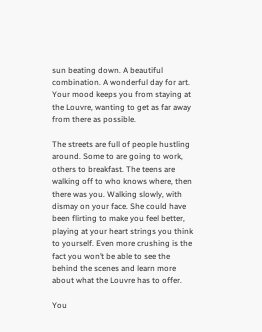sun beating down. A beautiful combination. A wonderful day for art. Your mood keeps you from staying at the Louvre, wanting to get as far away from there as possible.

The streets are full of people hustling around. Some to are going to work, others to breakfast. The teens are walking off to who knows where, then there was you. Walking slowly, with dismay on your face. She could have been flirting to make you feel better, playing at your heart strings you think to yourself. Even more crushing is the fact you won’t be able to see the behind the scenes and learn more about what the Louvre has to offer.

You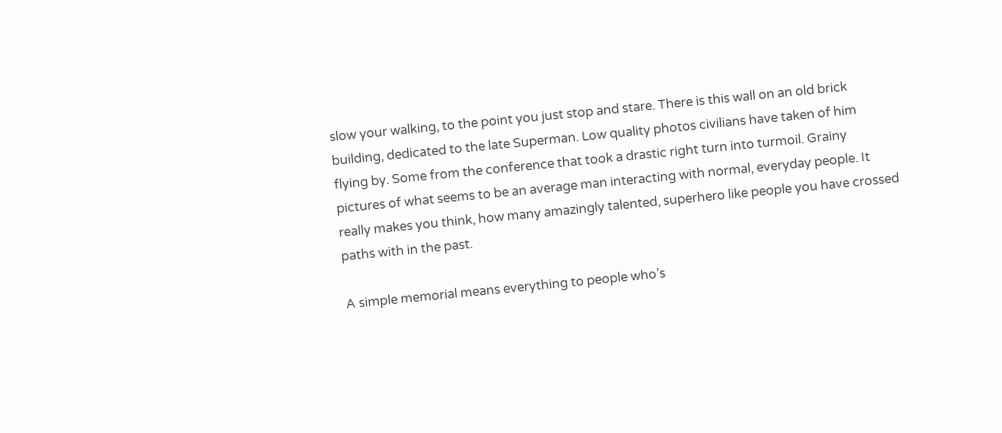slow your walking, to the point you just stop and stare. There is this wall on an old brick building, dedicated to the late Superman. Low quality photos civilians have taken of him flying by. Some from the conference that took a drastic right turn into turmoil. Grainy pictures of what seems to be an average man interacting with normal, everyday people. It really makes you think, how many amazingly talented, superhero like people you have crossed paths with in the past.

A simple memorial means everything to people who’s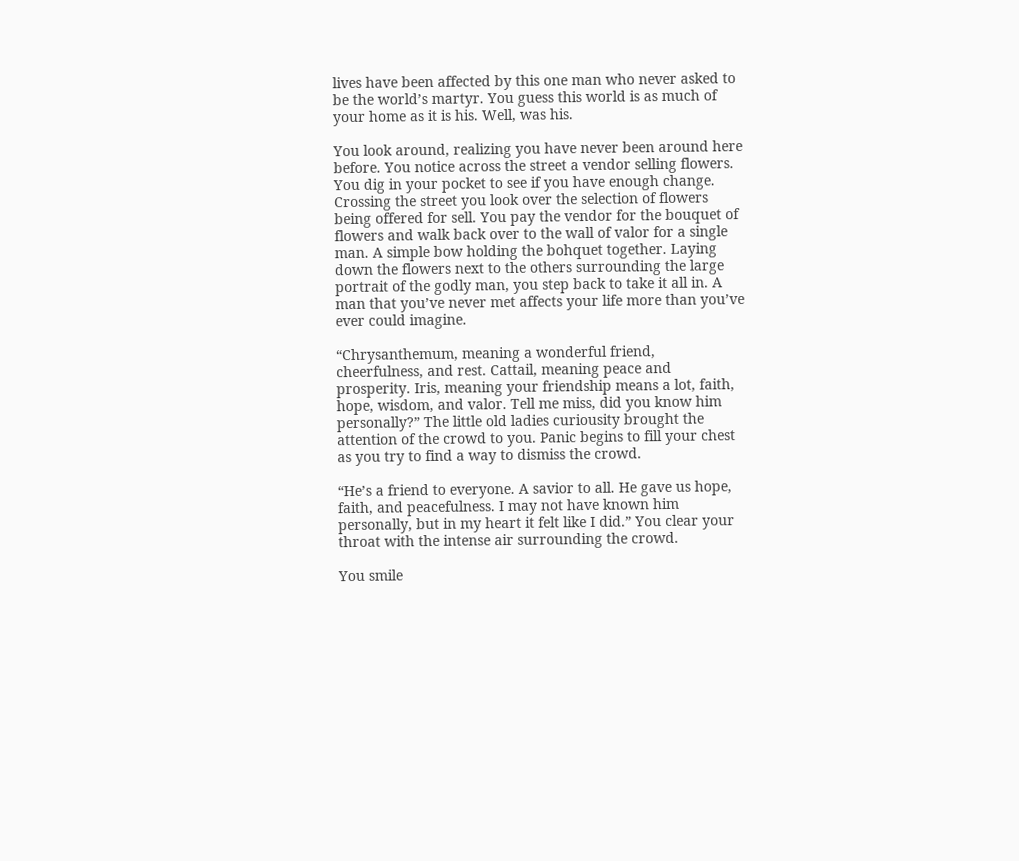lives have been affected by this one man who never asked to be the world’s martyr. You guess this world is as much of your home as it is his. Well, was his.

You look around, realizing you have never been around here before. You notice across the street a vendor selling flowers. You dig in your pocket to see if you have enough change. Crossing the street you look over the selection of flowers being offered for sell. You pay the vendor for the bouquet of flowers and walk back over to the wall of valor for a single man. A simple bow holding the bohquet together. Laying down the flowers next to the others surrounding the large portrait of the godly man, you step back to take it all in. A man that you’ve never met affects your life more than you’ve ever could imagine.

“Chrysanthemum, meaning a wonderful friend, cheerfulness, and rest. Cattail, meaning peace and prosperity. Iris, meaning your friendship means a lot, faith, hope, wisdom, and valor. Tell me miss, did you know him personally?” The little old ladies curiousity brought the attention of the crowd to you. Panic begins to fill your chest as you try to find a way to dismiss the crowd.

“He’s a friend to everyone. A savior to all. He gave us hope, faith, and peacefulness. I may not have known him personally, but in my heart it felt like I did.” You clear your throat with the intense air surrounding the crowd.

You smile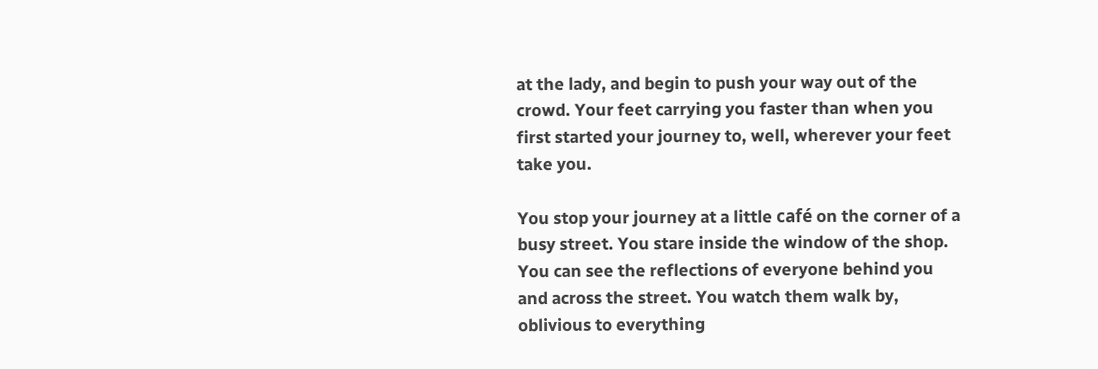at the lady, and begin to push your way out of the crowd. Your feet carrying you faster than when you first started your journey to, well, wherever your feet take you.

You stop your journey at a little café on the corner of a busy street. You stare inside the window of the shop. You can see the reflections of everyone behind you and across the street. You watch them walk by, oblivious to everything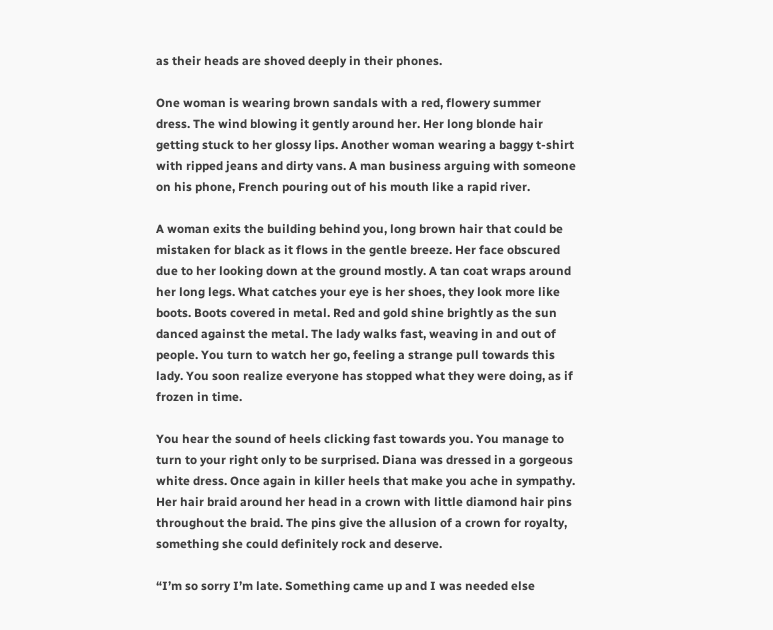as their heads are shoved deeply in their phones.

One woman is wearing brown sandals with a red, flowery summer dress. The wind blowing it gently around her. Her long blonde hair getting stuck to her glossy lips. Another woman wearing a baggy t-shirt with ripped jeans and dirty vans. A man business arguing with someone on his phone, French pouring out of his mouth like a rapid river.

A woman exits the building behind you, long brown hair that could be mistaken for black as it flows in the gentle breeze. Her face obscured due to her looking down at the ground mostly. A tan coat wraps around her long legs. What catches your eye is her shoes, they look more like boots. Boots covered in metal. Red and gold shine brightly as the sun danced against the metal. The lady walks fast, weaving in and out of people. You turn to watch her go, feeling a strange pull towards this lady. You soon realize everyone has stopped what they were doing, as if frozen in time.

You hear the sound of heels clicking fast towards you. You manage to turn to your right only to be surprised. Diana was dressed in a gorgeous white dress. Once again in killer heels that make you ache in sympathy. Her hair braid around her head in a crown with little diamond hair pins throughout the braid. The pins give the allusion of a crown for royalty, something she could definitely rock and deserve.

“I’m so sorry I’m late. Something came up and I was needed else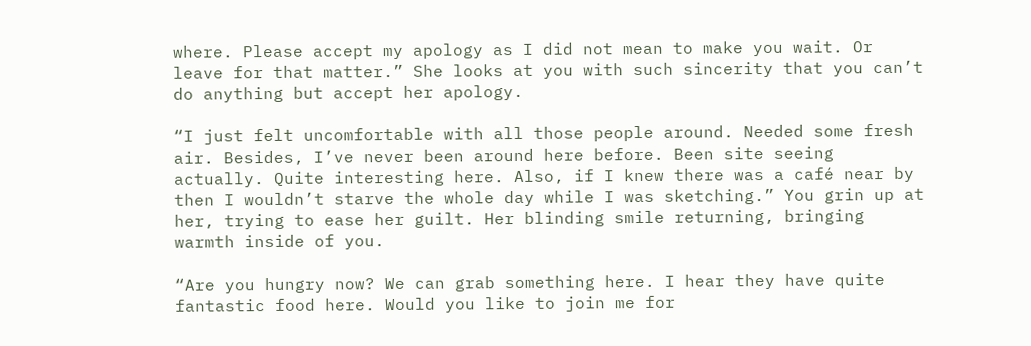where. Please accept my apology as I did not mean to make you wait. Or leave for that matter.” She looks at you with such sincerity that you can’t do anything but accept her apology.

“I just felt uncomfortable with all those people around. Needed some fresh air. Besides, I’ve never been around here before. Been site seeing actually. Quite interesting here. Also, if I knew there was a café near by then I wouldn’t starve the whole day while I was sketching.” You grin up at her, trying to ease her guilt. Her blinding smile returning, bringing warmth inside of you.

“Are you hungry now? We can grab something here. I hear they have quite fantastic food here. Would you like to join me for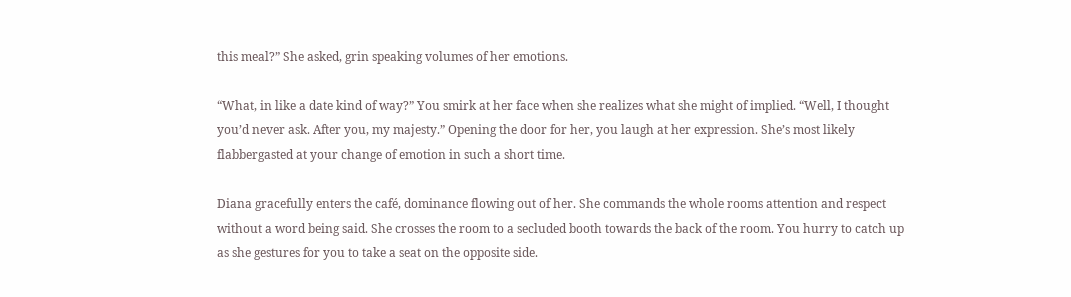this meal?” She asked, grin speaking volumes of her emotions.

“What, in like a date kind of way?” You smirk at her face when she realizes what she might of implied. “Well, I thought you’d never ask. After you, my majesty.” Opening the door for her, you laugh at her expression. She’s most likely flabbergasted at your change of emotion in such a short time.

Diana gracefully enters the café, dominance flowing out of her. She commands the whole rooms attention and respect without a word being said. She crosses the room to a secluded booth towards the back of the room. You hurry to catch up as she gestures for you to take a seat on the opposite side.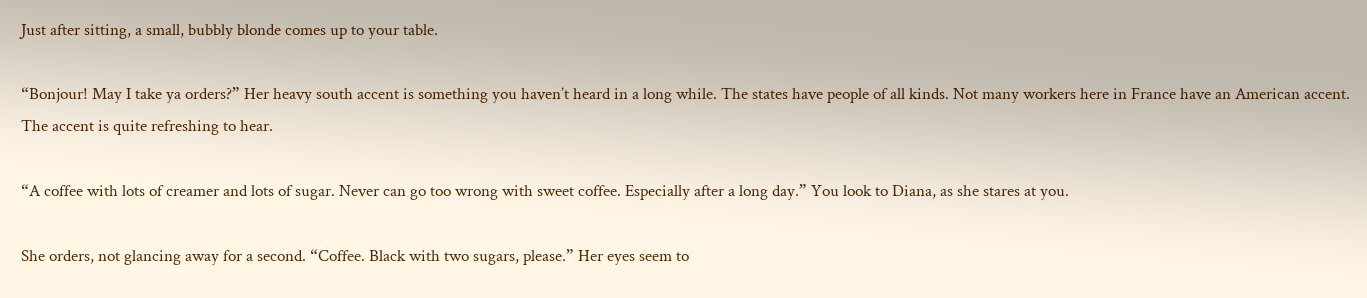Just after sitting, a small, bubbly blonde comes up to your table.

“Bonjour! May I take ya orders?” Her heavy south accent is something you haven’t heard in a long while. The states have people of all kinds. Not many workers here in France have an American accent. The accent is quite refreshing to hear.

“A coffee with lots of creamer and lots of sugar. Never can go too wrong with sweet coffee. Especially after a long day.” You look to Diana, as she stares at you.

She orders, not glancing away for a second. “Coffee. Black with two sugars, please.” Her eyes seem to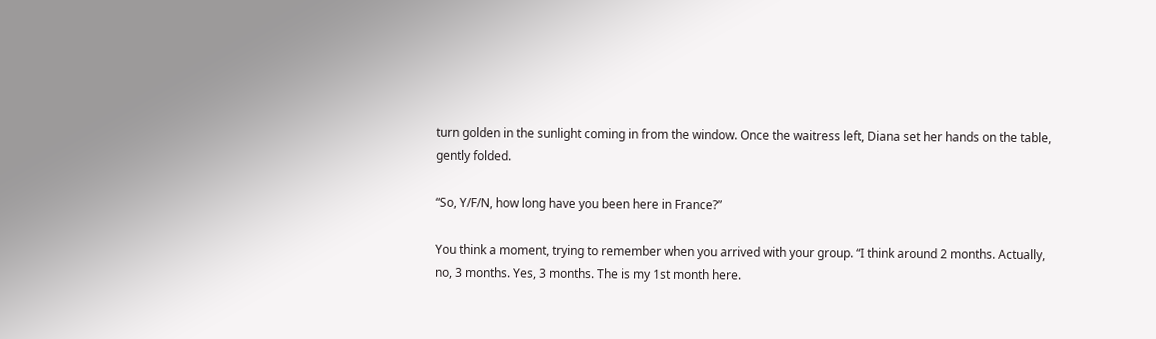turn golden in the sunlight coming in from the window. Once the waitress left, Diana set her hands on the table, gently folded.

“So, Y/F/N, how long have you been here in France?”

You think a moment, trying to remember when you arrived with your group. “I think around 2 months. Actually, no, 3 months. Yes, 3 months. The is my 1st month here.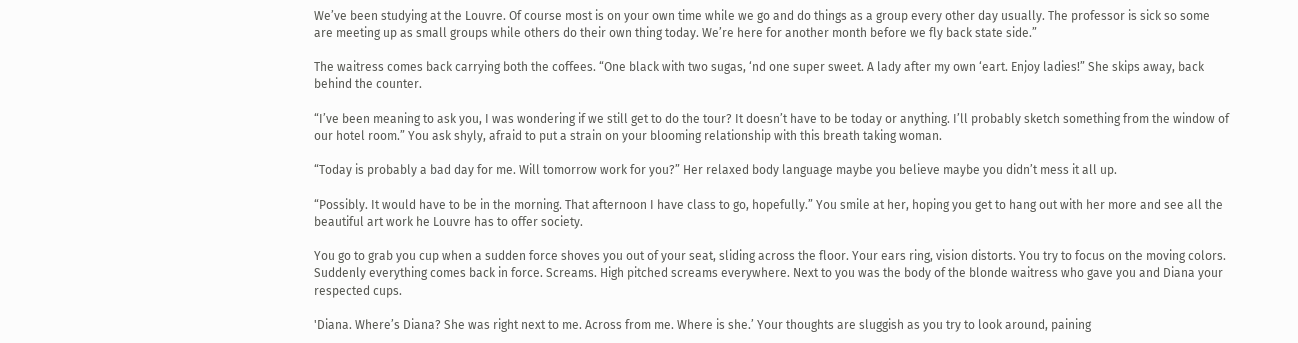We’ve been studying at the Louvre. Of course most is on your own time while we go and do things as a group every other day usually. The professor is sick so some are meeting up as small groups while others do their own thing today. We’re here for another month before we fly back state side.”

The waitress comes back carrying both the coffees. “One black with two sugas, ‘nd one super sweet. A lady after my own ‘eart. Enjoy ladies!” She skips away, back behind the counter.

“I’ve been meaning to ask you, I was wondering if we still get to do the tour? It doesn’t have to be today or anything. I’ll probably sketch something from the window of our hotel room.” You ask shyly, afraid to put a strain on your blooming relationship with this breath taking woman.

“Today is probably a bad day for me. Will tomorrow work for you?” Her relaxed body language maybe you believe maybe you didn’t mess it all up.

“Possibly. It would have to be in the morning. That afternoon I have class to go, hopefully.” You smile at her, hoping you get to hang out with her more and see all the beautiful art work he Louvre has to offer society.

You go to grab you cup when a sudden force shoves you out of your seat, sliding across the floor. Your ears ring, vision distorts. You try to focus on the moving colors. Suddenly everything comes back in force. Screams. High pitched screams everywhere. Next to you was the body of the blonde waitress who gave you and Diana your respected cups.

'Diana. Where’s Diana? She was right next to me. Across from me. Where is she.’ Your thoughts are sluggish as you try to look around, paining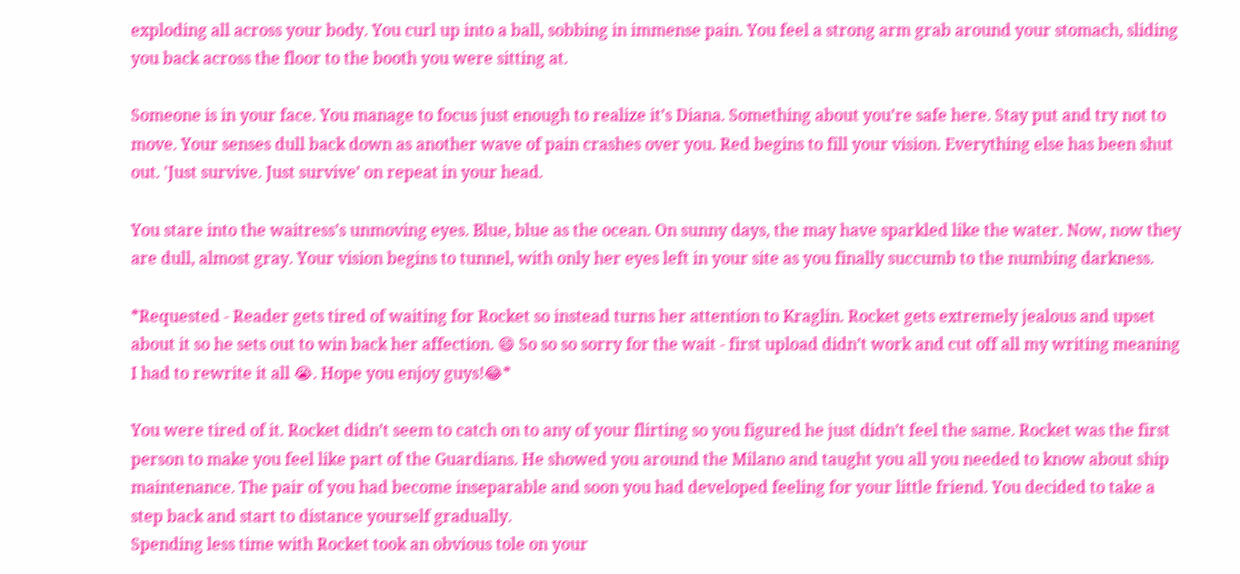exploding all across your body. You curl up into a ball, sobbing in immense pain. You feel a strong arm grab around your stomach, sliding you back across the floor to the booth you were sitting at.

Someone is in your face. You manage to focus just enough to realize it’s Diana. Something about you’re safe here. Stay put and try not to move. Your senses dull back down as another wave of pain crashes over you. Red begins to fill your vision. Everything else has been shut out. 'Just survive. Just survive’ on repeat in your head.

You stare into the waitress’s unmoving eyes. Blue, blue as the ocean. On sunny days, the may have sparkled like the water. Now, now they are dull, almost gray. Your vision begins to tunnel, with only her eyes left in your site as you finally succumb to the numbing darkness.

*Requested - Reader gets tired of waiting for Rocket so instead turns her attention to Kraglin. Rocket gets extremely jealous and upset about it so he sets out to win back her affection. 😄 So so so sorry for the wait - first upload didn’t work and cut off all my writing meaning I had to rewrite it all 😭. Hope you enjoy guys!😂*

You were tired of it. Rocket didn’t seem to catch on to any of your flirting so you figured he just didn’t feel the same. Rocket was the first person to make you feel like part of the Guardians. He showed you around the Milano and taught you all you needed to know about ship maintenance. The pair of you had become inseparable and soon you had developed feeling for your little friend. You decided to take a step back and start to distance yourself gradually.
Spending less time with Rocket took an obvious tole on your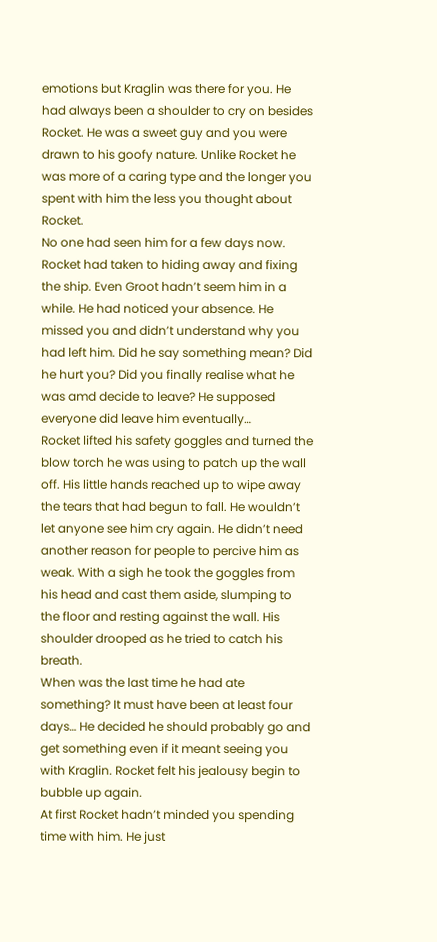emotions but Kraglin was there for you. He had always been a shoulder to cry on besides Rocket. He was a sweet guy and you were drawn to his goofy nature. Unlike Rocket he was more of a caring type and the longer you spent with him the less you thought about Rocket.
No one had seen him for a few days now. Rocket had taken to hiding away and fixing the ship. Even Groot hadn’t seem him in a while. He had noticed your absence. He missed you and didn’t understand why you had left him. Did he say something mean? Did he hurt you? Did you finally realise what he was amd decide to leave? He supposed everyone did leave him eventually…
Rocket lifted his safety goggles and turned the blow torch he was using to patch up the wall off. His little hands reached up to wipe away the tears that had begun to fall. He wouldn’t let anyone see him cry again. He didn’t need another reason for people to percive him as weak. With a sigh he took the goggles from his head and cast them aside, slumping to the floor and resting against the wall. His shoulder drooped as he tried to catch his breath.
When was the last time he had ate something? It must have been at least four days… He decided he should probably go and get something even if it meant seeing you with Kraglin. Rocket felt his jealousy begin to bubble up again.
At first Rocket hadn’t minded you spending time with him. He just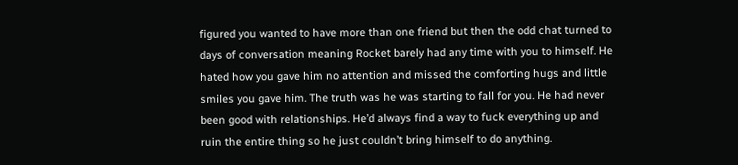figured you wanted to have more than one friend but then the odd chat turned to days of conversation meaning Rocket barely had any time with you to himself. He hated how you gave him no attention and missed the comforting hugs and little smiles you gave him. The truth was he was starting to fall for you. He had never been good with relationships. He’d always find a way to fuck everything up and ruin the entire thing so he just couldn’t bring himself to do anything.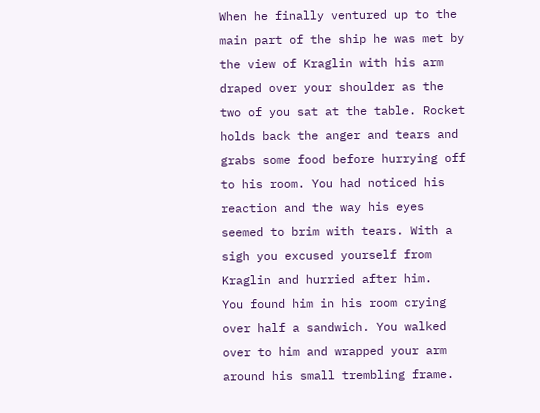When he finally ventured up to the main part of the ship he was met by the view of Kraglin with his arm draped over your shoulder as the two of you sat at the table. Rocket holds back the anger and tears and grabs some food before hurrying off to his room. You had noticed his reaction and the way his eyes seemed to brim with tears. With a sigh you excused yourself from Kraglin and hurried after him.
You found him in his room crying over half a sandwich. You walked over to him and wrapped your arm around his small trembling frame.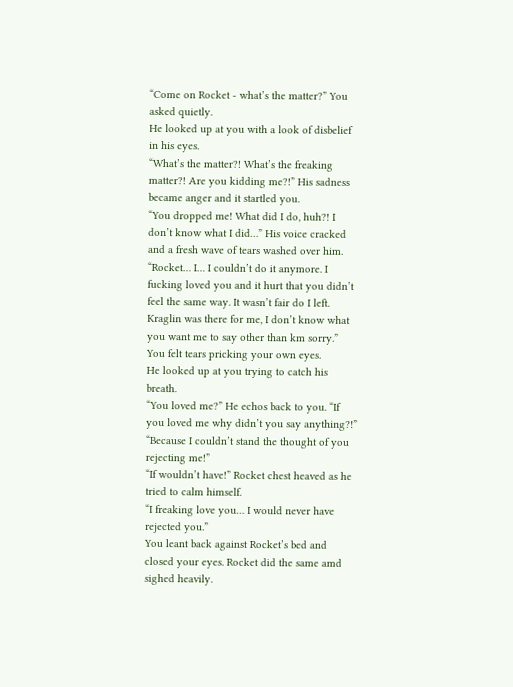“Come on Rocket - what’s the matter?” You asked quietly.
He looked up at you with a look of disbelief in his eyes.
“What’s the matter?! What’s the freaking matter?! Are you kidding me?!” His sadness became anger and it startled you.
“You dropped me! What did I do, huh?! I don’t know what I did…” His voice cracked and a fresh wave of tears washed over him.
“Rocket… I… I couldn’t do it anymore. I fucking loved you and it hurt that you didn’t feel the same way. It wasn’t fair do I left. Kraglin was there for me, I don’t know what you want me to say other than km sorry.” You felt tears pricking your own eyes.
He looked up at you trying to catch his breath.
“You loved me?” He echos back to you. “If you loved me why didn’t you say anything?!”
“Because I couldn’t stand the thought of you rejecting me!”
“If wouldn’t have!” Rocket chest heaved as he tried to calm himself.
“I freaking love you… I would never have rejected you.”
You leant back against Rocket’s bed and closed your eyes. Rocket did the same amd sighed heavily.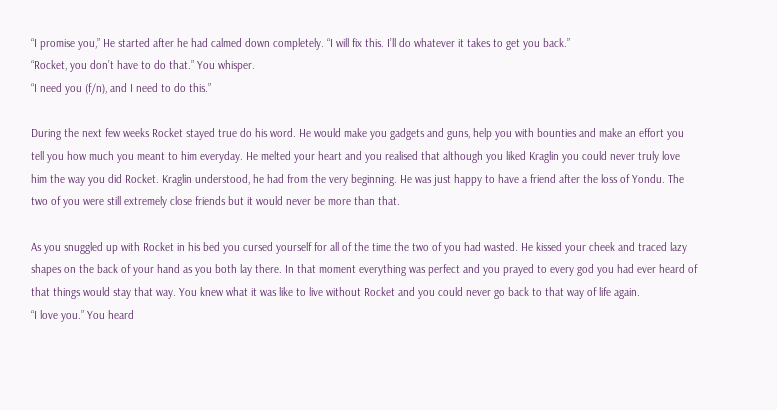“I promise you,” He started after he had calmed down completely. “I will fix this. I’ll do whatever it takes to get you back.”
“Rocket, you don’t have to do that.” You whisper.
“I need you (f/n), and I need to do this.”

During the next few weeks Rocket stayed true do his word. He would make you gadgets and guns, help you with bounties and make an effort you tell you how much you meant to him everyday. He melted your heart and you realised that although you liked Kraglin you could never truly love him the way you did Rocket. Kraglin understood, he had from the very beginning. He was just happy to have a friend after the loss of Yondu. The two of you were still extremely close friends but it would never be more than that.

As you snuggled up with Rocket in his bed you cursed yourself for all of the time the two of you had wasted. He kissed your cheek and traced lazy shapes on the back of your hand as you both lay there. In that moment everything was perfect and you prayed to every god you had ever heard of that things would stay that way. You knew what it was like to live without Rocket and you could never go back to that way of life again.
“I love you.” You heard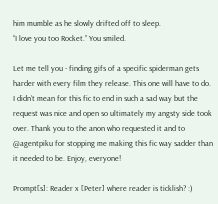him mumble as he slowly drifted off to sleep.
“I love you too Rocket.” You smiled.

Let me tell you - finding gifs of a specific spiderman gets harder with every film they release. This one will have to do. I didn’t mean for this fic to end in such a sad way but the request was nice and open so ultimately my angsty side took over. Thank you to the anon who requested it and to @agentpiku for stopping me making this fic way sadder than it needed to be. Enjoy, everyone!

Prompt[s]: Reader x [Peter] where reader is ticklish? :)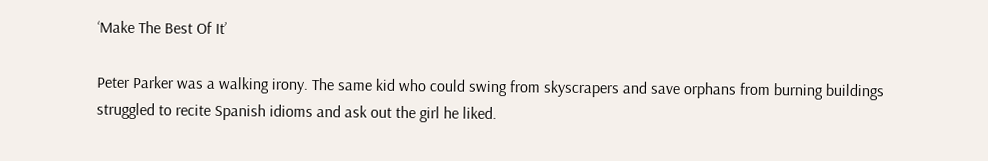‘Make The Best Of It’

Peter Parker was a walking irony. The same kid who could swing from skyscrapers and save orphans from burning buildings struggled to recite Spanish idioms and ask out the girl he liked.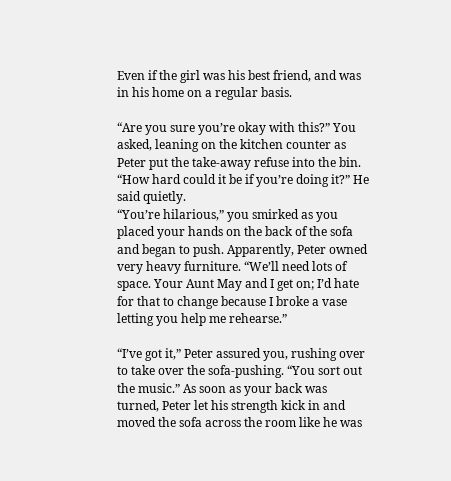Even if the girl was his best friend, and was in his home on a regular basis.

“Are you sure you’re okay with this?” You asked, leaning on the kitchen counter as Peter put the take-away refuse into the bin.
“How hard could it be if you’re doing it?” He said quietly.
“You’re hilarious,” you smirked as you placed your hands on the back of the sofa and began to push. Apparently, Peter owned very heavy furniture. “We’ll need lots of space. Your Aunt May and I get on; I’d hate for that to change because I broke a vase letting you help me rehearse.”

“I’ve got it,” Peter assured you, rushing over to take over the sofa-pushing. “You sort out the music.” As soon as your back was turned, Peter let his strength kick in and moved the sofa across the room like he was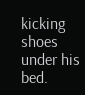kicking shoes under his bed.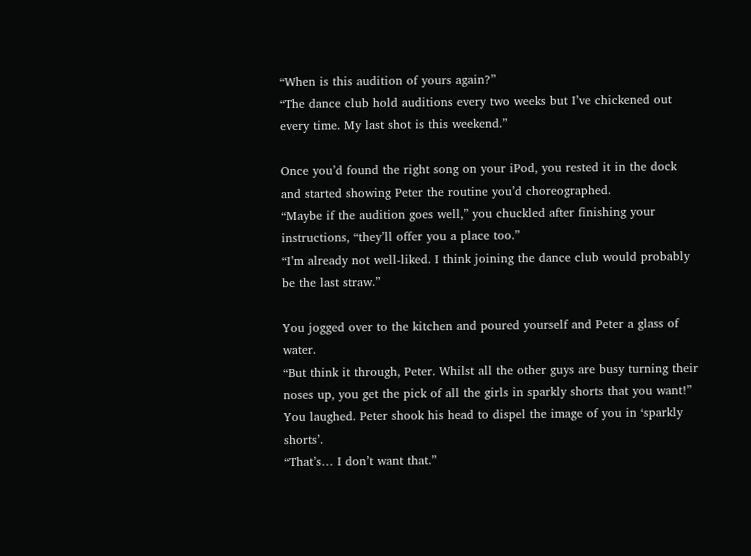“When is this audition of yours again?”
“The dance club hold auditions every two weeks but I’ve chickened out every time. My last shot is this weekend.”

Once you’d found the right song on your iPod, you rested it in the dock and started showing Peter the routine you’d choreographed.
“Maybe if the audition goes well,” you chuckled after finishing your instructions, “they’ll offer you a place too.”
“I’m already not well-liked. I think joining the dance club would probably be the last straw.”

You jogged over to the kitchen and poured yourself and Peter a glass of water.
“But think it through, Peter. Whilst all the other guys are busy turning their noses up, you get the pick of all the girls in sparkly shorts that you want!” You laughed. Peter shook his head to dispel the image of you in ‘sparkly shorts’.
“That’s… I don’t want that.”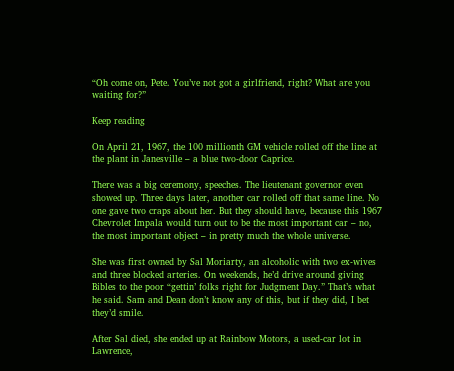“Oh come on, Pete. You’ve not got a girlfriend, right? What are you waiting for?”

Keep reading

On April 21, 1967, the 100 millionth GM vehicle rolled off the line at the plant in Janesville – a blue two-door Caprice.

There was a big ceremony, speeches. The lieutenant governor even showed up. Three days later, another car rolled off that same line. No one gave two craps about her. But they should have, because this 1967 Chevrolet Impala would turn out to be the most important car – no, the most important object – in pretty much the whole universe.

She was first owned by Sal Moriarty, an alcoholic with two ex-wives and three blocked arteries. On weekends, he’d drive around giving Bibles to the poor “gettin’ folks right for Judgment Day.” That’s what he said. Sam and Dean don’t know any of this, but if they did, I bet they’d smile.

After Sal died, she ended up at Rainbow Motors, a used-car lot in Lawrence,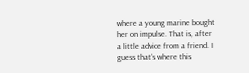where a young marine bought her on impulse. That is, after a little advice from a friend. I guess that’s where this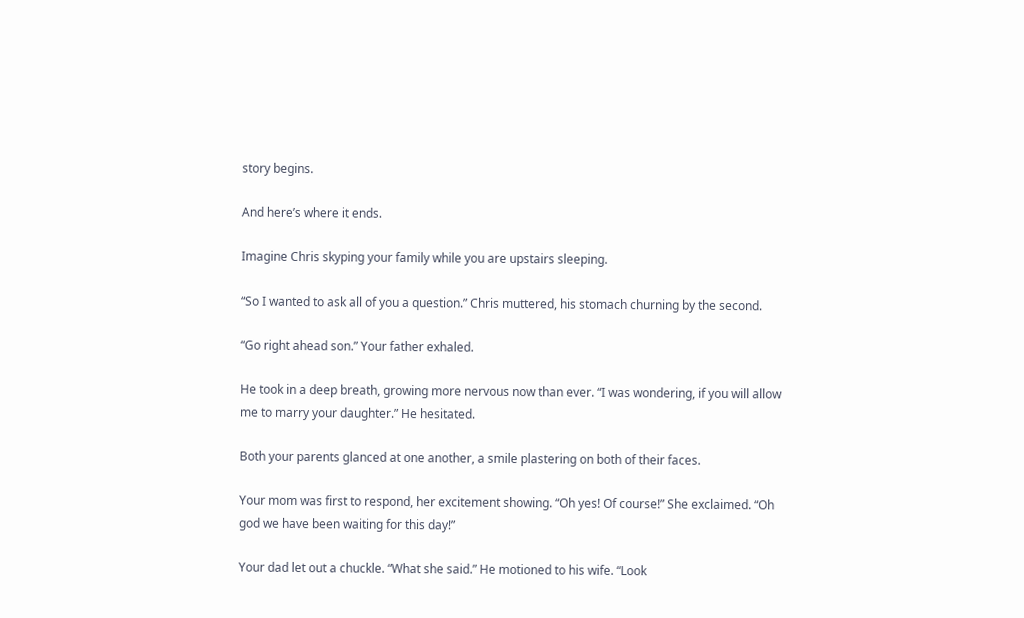story begins.

And here’s where it ends.

Imagine Chris skyping your family while you are upstairs sleeping.

“So I wanted to ask all of you a question.” Chris muttered, his stomach churning by the second.

“Go right ahead son.” Your father exhaled.

He took in a deep breath, growing more nervous now than ever. “I was wondering, if you will allow me to marry your daughter.” He hesitated.

Both your parents glanced at one another, a smile plastering on both of their faces.

Your mom was first to respond, her excitement showing. “Oh yes! Of course!” She exclaimed. “Oh god we have been waiting for this day!”

Your dad let out a chuckle. “What she said.” He motioned to his wife. “Look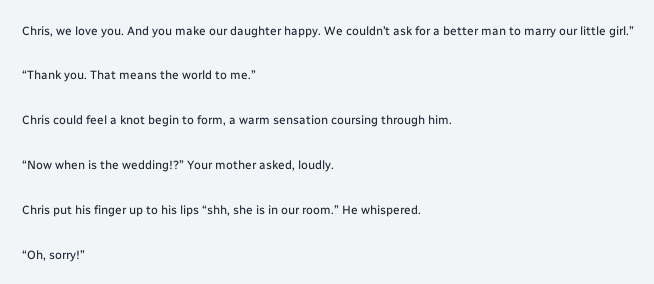Chris, we love you. And you make our daughter happy. We couldn’t ask for a better man to marry our little girl.”

“Thank you. That means the world to me.”

Chris could feel a knot begin to form, a warm sensation coursing through him.

“Now when is the wedding!?” Your mother asked, loudly.

Chris put his finger up to his lips “shh, she is in our room.” He whispered.

“Oh, sorry!”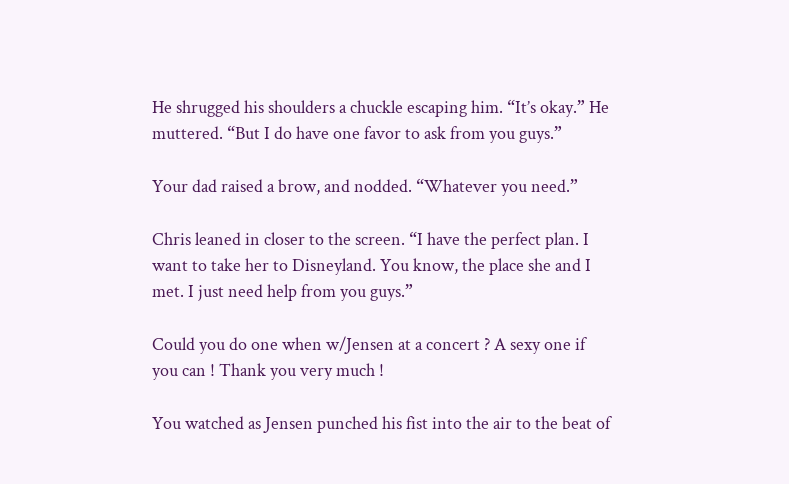He shrugged his shoulders a chuckle escaping him. “It’s okay.” He muttered. “But I do have one favor to ask from you guys.”

Your dad raised a brow, and nodded. “Whatever you need.”

Chris leaned in closer to the screen. “I have the perfect plan. I want to take her to Disneyland. You know, the place she and I met. I just need help from you guys.”

Could you do one when w/Jensen at a concert ? A sexy one if you can ! Thank you very much !

You watched as Jensen punched his fist into the air to the beat of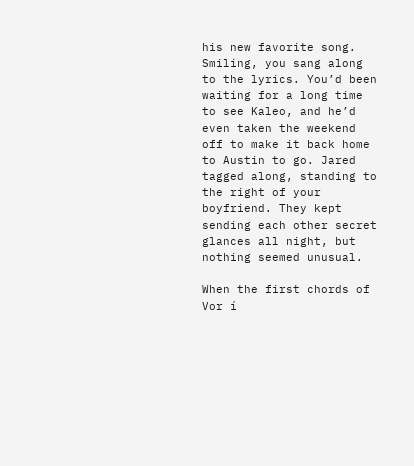his new favorite song. Smiling, you sang along to the lyrics. You’d been waiting for a long time to see Kaleo, and he’d even taken the weekend off to make it back home to Austin to go. Jared tagged along, standing to the right of your boyfriend. They kept sending each other secret glances all night, but nothing seemed unusual.

When the first chords of Vor í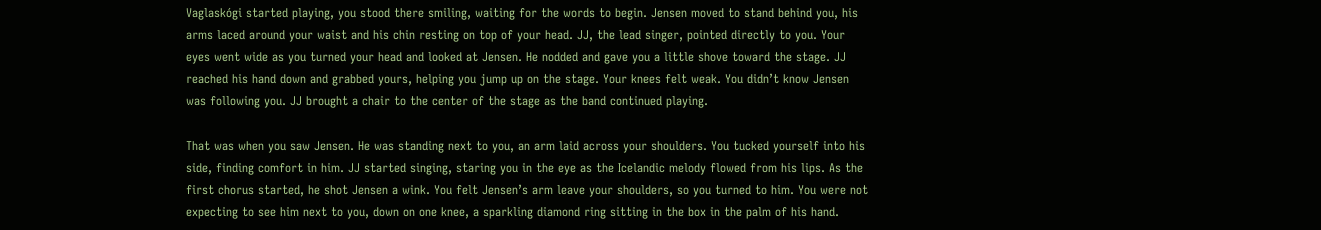Vaglaskógi started playing, you stood there smiling, waiting for the words to begin. Jensen moved to stand behind you, his arms laced around your waist and his chin resting on top of your head. JJ, the lead singer, pointed directly to you. Your eyes went wide as you turned your head and looked at Jensen. He nodded and gave you a little shove toward the stage. JJ reached his hand down and grabbed yours, helping you jump up on the stage. Your knees felt weak. You didn’t know Jensen was following you. JJ brought a chair to the center of the stage as the band continued playing.

That was when you saw Jensen. He was standing next to you, an arm laid across your shoulders. You tucked yourself into his side, finding comfort in him. JJ started singing, staring you in the eye as the Icelandic melody flowed from his lips. As the first chorus started, he shot Jensen a wink. You felt Jensen’s arm leave your shoulders, so you turned to him. You were not expecting to see him next to you, down on one knee, a sparkling diamond ring sitting in the box in the palm of his hand.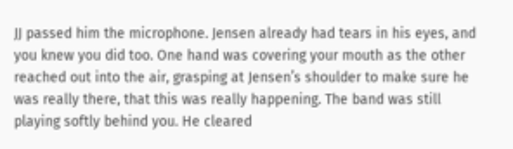JJ passed him the microphone. Jensen already had tears in his eyes, and you knew you did too. One hand was covering your mouth as the other reached out into the air, grasping at Jensen’s shoulder to make sure he was really there, that this was really happening. The band was still playing softly behind you. He cleared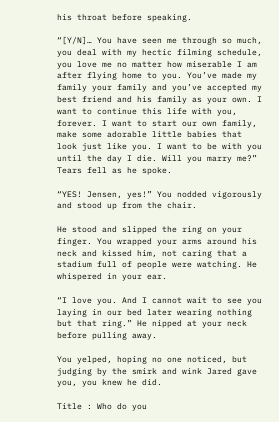his throat before speaking.

“[Y/N]… You have seen me through so much, you deal with my hectic filming schedule, you love me no matter how miserable I am after flying home to you. You’ve made my family your family and you’ve accepted my best friend and his family as your own. I want to continue this life with you, forever. I want to start our own family, make some adorable little babies that look just like you. I want to be with you until the day I die. Will you marry me?” Tears fell as he spoke.

“YES! Jensen, yes!” You nodded vigorously and stood up from the chair.

He stood and slipped the ring on your finger. You wrapped your arms around his neck and kissed him, not caring that a stadium full of people were watching. He whispered in your ear.

“I love you. And I cannot wait to see you laying in our bed later wearing nothing but that ring.” He nipped at your neck before pulling away.

You yelped, hoping no one noticed, but judging by the smirk and wink Jared gave you, you knew he did.

Title : Who do you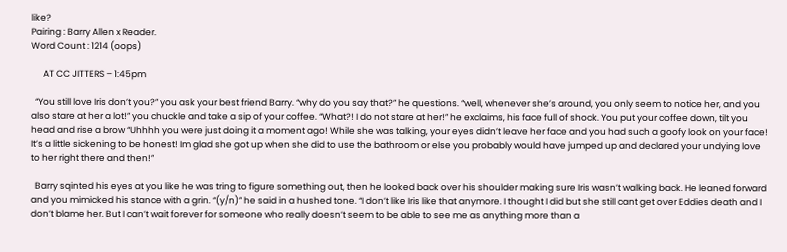like?
Pairing : Barry Allen x Reader.
Word Count : 1214 (oops)

      AT CC JITTERS – 1:45pm

  “You still love Iris don’t you?” you ask your best friend Barry. “why do you say that?” he questions. “well, whenever she’s around, you only seem to notice her, and you also stare at her a lot!” you chuckle and take a sip of your coffee. “What?! I do not stare at her!” he exclaims, his face full of shock. You put your coffee down, tilt you head and rise a brow “Uhhhh you were just doing it a moment ago! While she was talking, your eyes didn’t leave her face and you had such a goofy look on your face! It’s a little sickening to be honest! Im glad she got up when she did to use the bathroom or else you probably would have jumped up and declared your undying love to her right there and then!”

  Barry sqinted his eyes at you like he was tring to figure something out, then he looked back over his shoulder making sure Iris wasn’t walking back. He leaned forward and you mimicked his stance with a grin. “(y/n)” he said in a hushed tone. “I don’t like Iris like that anymore. I thought I did but she still cant get over Eddies death and I don’t blame her. But I can’t wait forever for someone who really doesn’t seem to be able to see me as anything more than a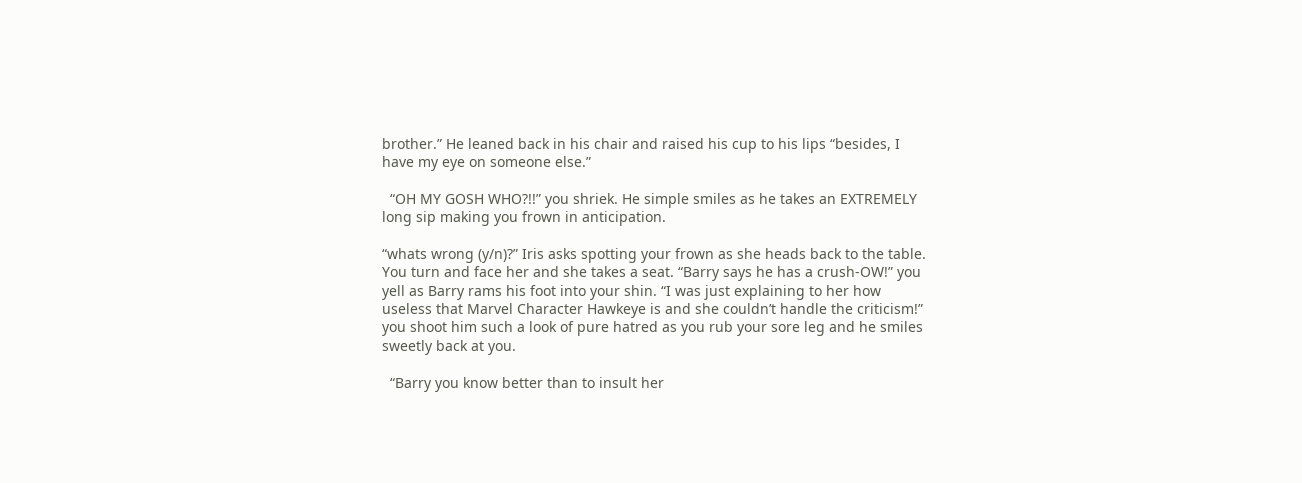brother.” He leaned back in his chair and raised his cup to his lips “besides, I have my eye on someone else.”

  “OH MY GOSH WHO?!!” you shriek. He simple smiles as he takes an EXTREMELY long sip making you frown in anticipation.

“whats wrong (y/n)?” Iris asks spotting your frown as she heads back to the table. You turn and face her and she takes a seat. “Barry says he has a crush-OW!” you yell as Barry rams his foot into your shin. “I was just explaining to her how useless that Marvel Character Hawkeye is and she couldn’t handle the criticism!” you shoot him such a look of pure hatred as you rub your sore leg and he smiles sweetly back at you.

  “Barry you know better than to insult her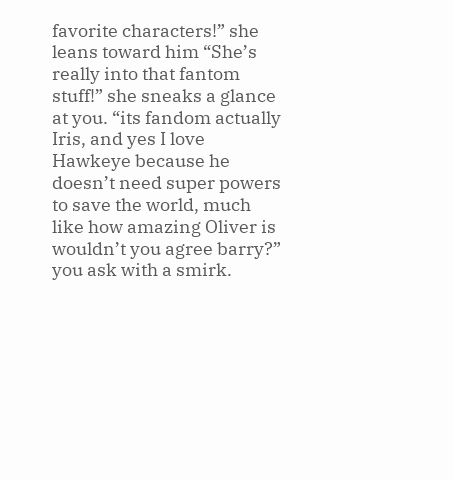favorite characters!” she leans toward him “She’s really into that fantom stuff!” she sneaks a glance at you. “its fandom actually Iris, and yes I love Hawkeye because he doesn’t need super powers to save the world, much like how amazing Oliver is wouldn’t you agree barry?” you ask with a smirk.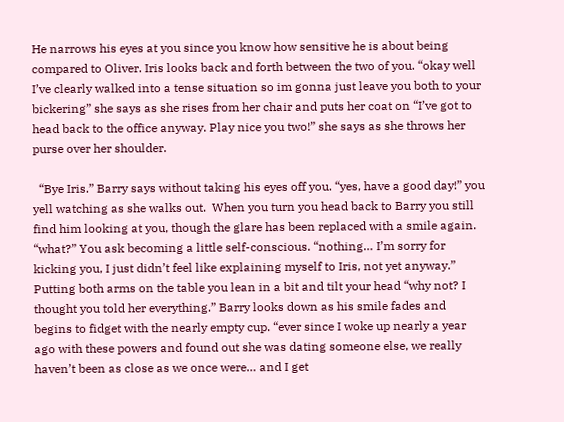He narrows his eyes at you since you know how sensitive he is about being compared to Oliver. Iris looks back and forth between the two of you. “okay well I’ve clearly walked into a tense situation so im gonna just leave you both to your bickering” she says as she rises from her chair and puts her coat on “I’ve got to head back to the office anyway. Play nice you two!” she says as she throws her purse over her shoulder.

  “Bye Iris.” Barry says without taking his eyes off you. “yes, have a good day!” you yell watching as she walks out.  When you turn you head back to Barry you still find him looking at you, though the glare has been replaced with a smile again. “what?” You ask becoming a little self-conscious. “nothing… I’m sorry for kicking you, I just didn’t feel like explaining myself to Iris, not yet anyway.” Putting both arms on the table you lean in a bit and tilt your head “why not? I thought you told her everything.” Barry looks down as his smile fades and begins to fidget with the nearly empty cup. “ever since I woke up nearly a year ago with these powers and found out she was dating someone else, we really haven’t been as close as we once were… and I get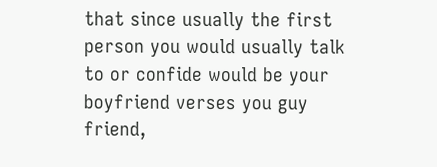that since usually the first person you would usually talk to or confide would be your boyfriend verses you guy friend,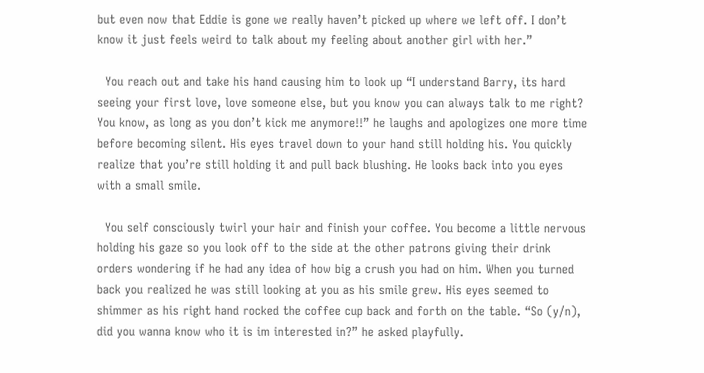but even now that Eddie is gone we really haven’t picked up where we left off. I don’t know it just feels weird to talk about my feeling about another girl with her.”

  You reach out and take his hand causing him to look up “I understand Barry, its hard seeing your first love, love someone else, but you know you can always talk to me right? You know, as long as you don’t kick me anymore!!” he laughs and apologizes one more time before becoming silent. His eyes travel down to your hand still holding his. You quickly realize that you’re still holding it and pull back blushing. He looks back into you eyes with a small smile.

  You self consciously twirl your hair and finish your coffee. You become a little nervous holding his gaze so you look off to the side at the other patrons giving their drink orders wondering if he had any idea of how big a crush you had on him. When you turned back you realized he was still looking at you as his smile grew. His eyes seemed to shimmer as his right hand rocked the coffee cup back and forth on the table. “So (y/n), did you wanna know who it is im interested in?” he asked playfully.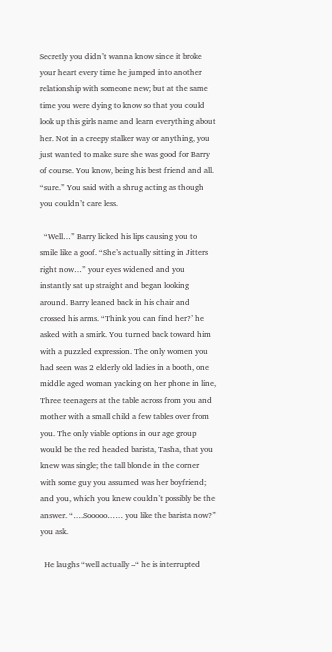Secretly you didn’t wanna know since it broke your heart every time he jumped into another relationship with someone new; but at the same time you were dying to know so that you could look up this girls name and learn everything about her. Not in a creepy stalker way or anything, you just wanted to make sure she was good for Barry of course. You know, being his best friend and all. “sure.” You said with a shrug acting as though you couldn’t care less.

  “Well…” Barry licked his lips causing you to smile like a goof. “She’s actually sitting in Jitters right now…” your eyes widened and you instantly sat up straight and began looking around. Barry leaned back in his chair and crossed his arms. “Think you can find her?’ he asked with a smirk. You turned back toward him with a puzzled expression. The only women you had seen was 2 elderly old ladies in a booth, one middle aged woman yacking on her phone in line, Three teenagers at the table across from you and mother with a small child a few tables over from you. The only viable options in our age group would be the red headed barista, Tasha, that you knew was single; the tall blonde in the corner with some guy you assumed was her boyfriend; and you, which you knew couldn’t possibly be the answer. “….Sooooo…… you like the barista now?”  you ask.

  He laughs “well actually –“ he is interrupted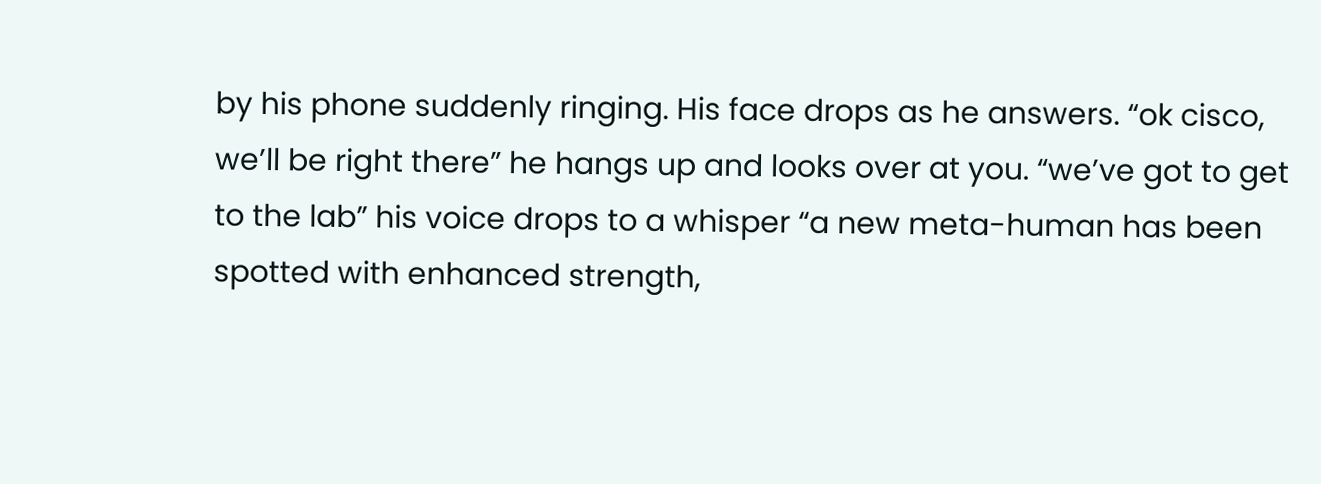by his phone suddenly ringing. His face drops as he answers. “ok cisco, we’ll be right there” he hangs up and looks over at you. “we’ve got to get to the lab” his voice drops to a whisper “a new meta-human has been spotted with enhanced strength,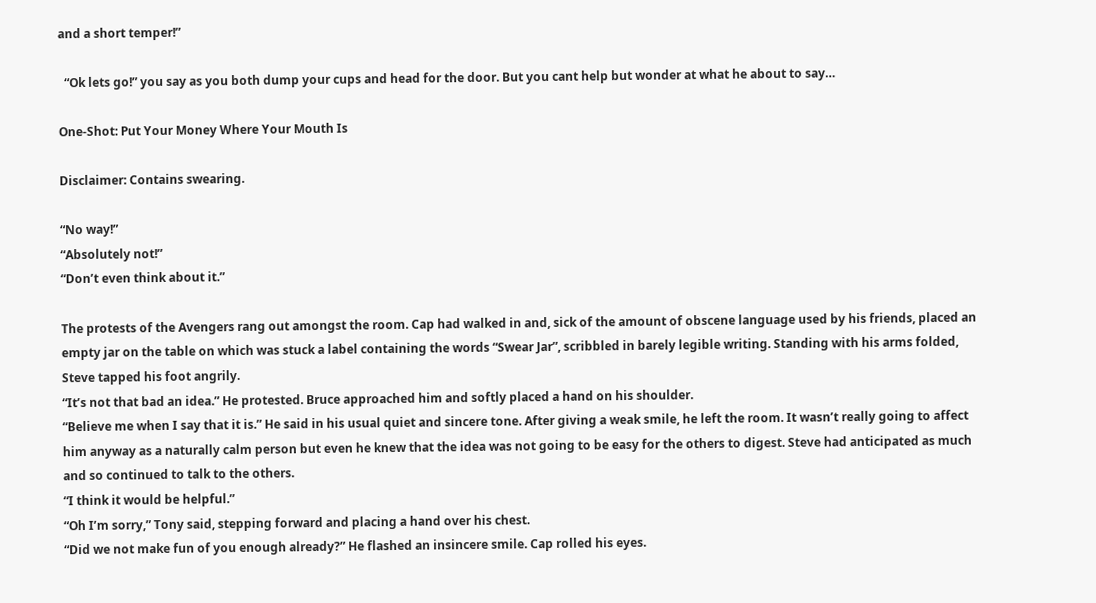and a short temper!”

  “Ok lets go!” you say as you both dump your cups and head for the door. But you cant help but wonder at what he about to say…

One-Shot: Put Your Money Where Your Mouth Is

Disclaimer: Contains swearing.

“No way!”
“Absolutely not!”
“Don’t even think about it.”

The protests of the Avengers rang out amongst the room. Cap had walked in and, sick of the amount of obscene language used by his friends, placed an empty jar on the table on which was stuck a label containing the words “Swear Jar”, scribbled in barely legible writing. Standing with his arms folded, Steve tapped his foot angrily.
“It’s not that bad an idea.” He protested. Bruce approached him and softly placed a hand on his shoulder.
“Believe me when I say that it is.” He said in his usual quiet and sincere tone. After giving a weak smile, he left the room. It wasn’t really going to affect him anyway as a naturally calm person but even he knew that the idea was not going to be easy for the others to digest. Steve had anticipated as much and so continued to talk to the others.
“I think it would be helpful.”
“Oh I’m sorry,” Tony said, stepping forward and placing a hand over his chest.
“Did we not make fun of you enough already?” He flashed an insincere smile. Cap rolled his eyes.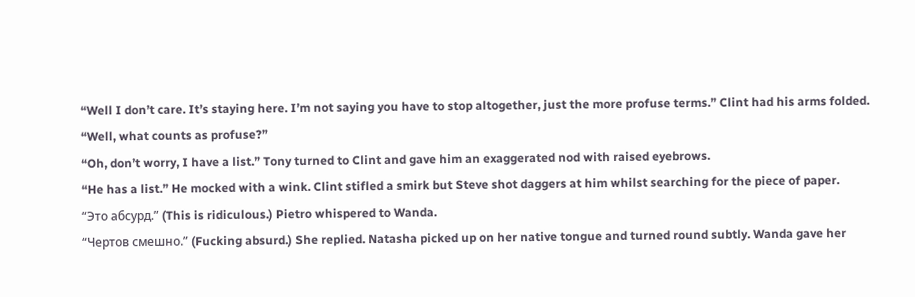“Well I don’t care. It’s staying here. I’m not saying you have to stop altogether, just the more profuse terms.” Clint had his arms folded.
“Well, what counts as profuse?”
“Oh, don’t worry, I have a list.” Tony turned to Clint and gave him an exaggerated nod with raised eyebrows.
“He has a list.” He mocked with a wink. Clint stifled a smirk but Steve shot daggers at him whilst searching for the piece of paper.
“Это абсурд.” (This is ridiculous.) Pietro whispered to Wanda.
“Чертов смешно.” (Fucking absurd.) She replied. Natasha picked up on her native tongue and turned round subtly. Wanda gave her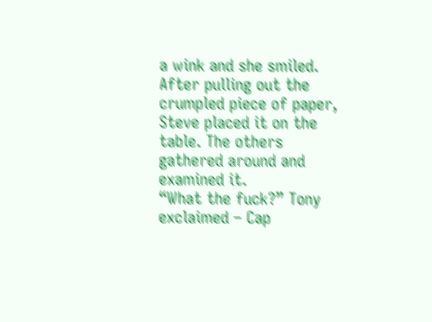a wink and she smiled. After pulling out the crumpled piece of paper, Steve placed it on the table. The others gathered around and examined it.
“What the fuck?” Tony exclaimed – Cap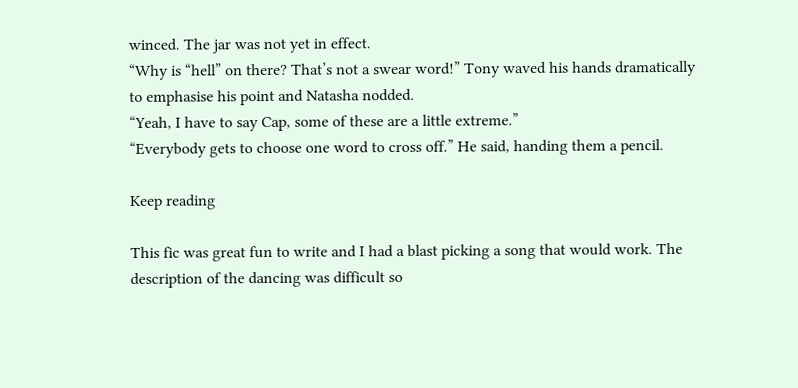winced. The jar was not yet in effect.
“Why is “hell” on there? That’s not a swear word!” Tony waved his hands dramatically to emphasise his point and Natasha nodded.
“Yeah, I have to say Cap, some of these are a little extreme.”
“Everybody gets to choose one word to cross off.” He said, handing them a pencil.

Keep reading

This fic was great fun to write and I had a blast picking a song that would work. The description of the dancing was difficult so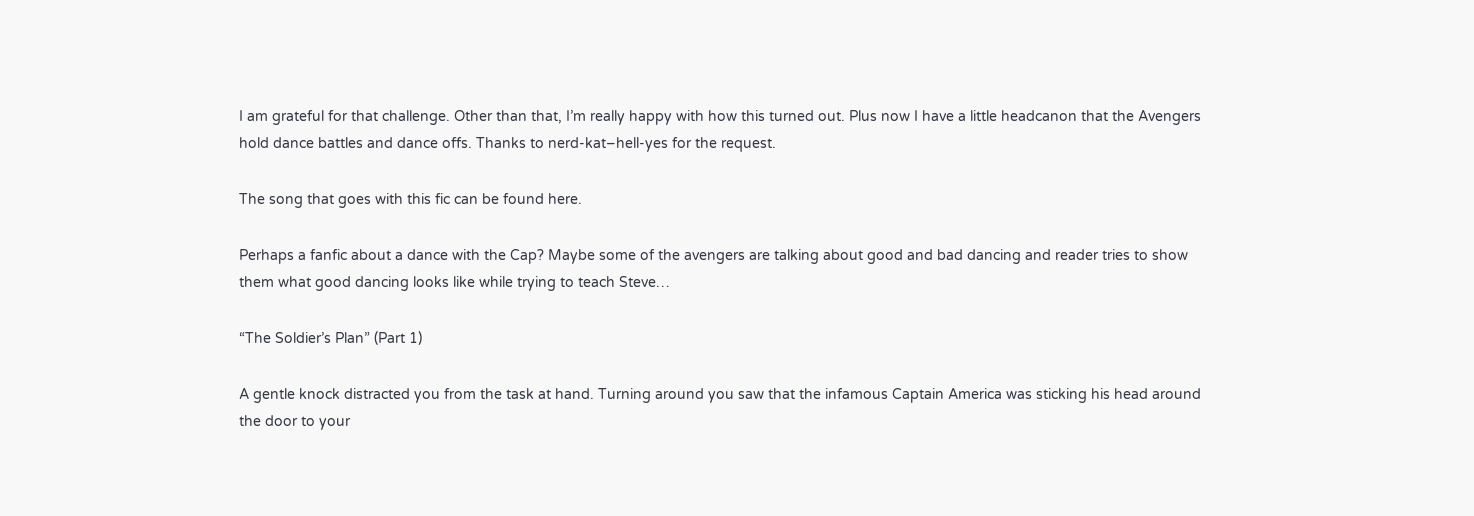I am grateful for that challenge. Other than that, I’m really happy with how this turned out. Plus now I have a little headcanon that the Avengers hold dance battles and dance offs. Thanks to nerd-kat–hell-yes for the request.

The song that goes with this fic can be found here.

Perhaps a fanfic about a dance with the Cap? Maybe some of the avengers are talking about good and bad dancing and reader tries to show them what good dancing looks like while trying to teach Steve…

“The Soldier’s Plan” (Part 1)

A gentle knock distracted you from the task at hand. Turning around you saw that the infamous Captain America was sticking his head around the door to your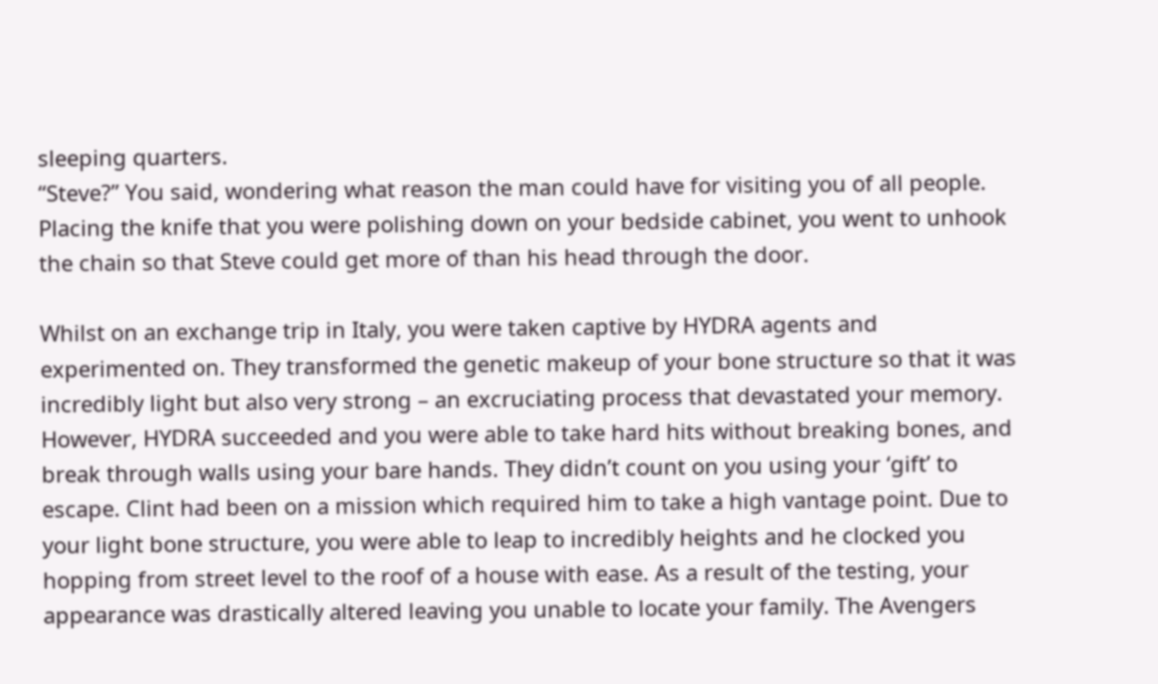sleeping quarters.
“Steve?” You said, wondering what reason the man could have for visiting you of all people. Placing the knife that you were polishing down on your bedside cabinet, you went to unhook the chain so that Steve could get more of than his head through the door.

Whilst on an exchange trip in Italy, you were taken captive by HYDRA agents and experimented on. They transformed the genetic makeup of your bone structure so that it was incredibly light but also very strong – an excruciating process that devastated your memory. However, HYDRA succeeded and you were able to take hard hits without breaking bones, and break through walls using your bare hands. They didn’t count on you using your ‘gift’ to escape. Clint had been on a mission which required him to take a high vantage point. Due to your light bone structure, you were able to leap to incredibly heights and he clocked you hopping from street level to the roof of a house with ease. As a result of the testing, your appearance was drastically altered leaving you unable to locate your family. The Avengers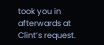took you in afterwards at Clint’s request.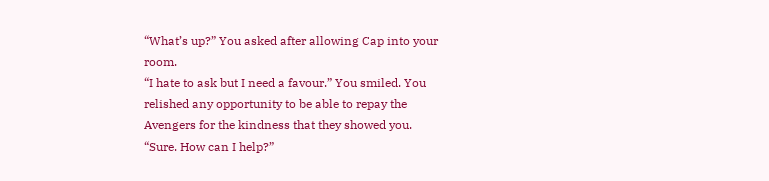“What’s up?” You asked after allowing Cap into your room.
“I hate to ask but I need a favour.” You smiled. You relished any opportunity to be able to repay the Avengers for the kindness that they showed you.
“Sure. How can I help?”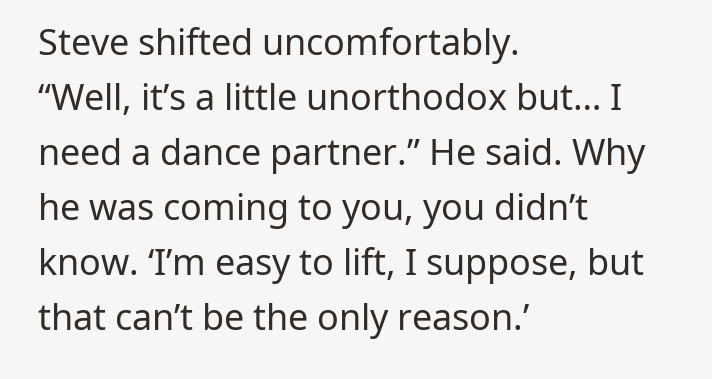Steve shifted uncomfortably.
“Well, it’s a little unorthodox but… I need a dance partner.” He said. Why he was coming to you, you didn’t know. ‘I’m easy to lift, I suppose, but that can’t be the only reason.’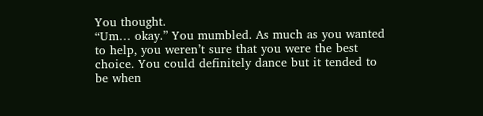You thought.
“Um… okay.” You mumbled. As much as you wanted to help, you weren’t sure that you were the best choice. You could definitely dance but it tended to be when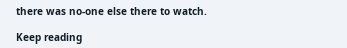there was no-one else there to watch.

Keep reading